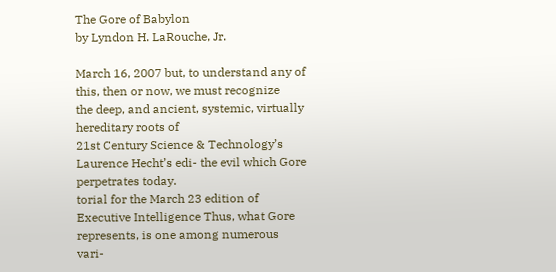The Gore of Babylon
by Lyndon H. LaRouche, Jr.

March 16, 2007 but, to understand any of this, then or now, we must recognize
the deep, and ancient, systemic, virtually hereditary roots of
21st Century Science & Technology’s Laurence Hecht’s edi- the evil which Gore perpetrates today.
torial for the March 23 edition of Executive Intelligence Thus, what Gore represents, is one among numerous vari-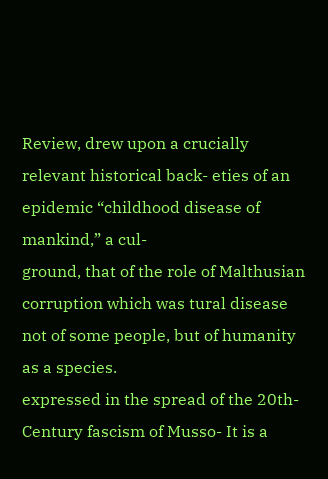Review, drew upon a crucially relevant historical back- eties of an epidemic “childhood disease of mankind,” a cul-
ground, that of the role of Malthusian corruption which was tural disease not of some people, but of humanity as a species.
expressed in the spread of the 20th-Century fascism of Musso- It is a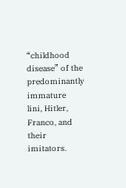“childhood disease” of the predominantly immature
lini, Hitler, Franco, and their imitators.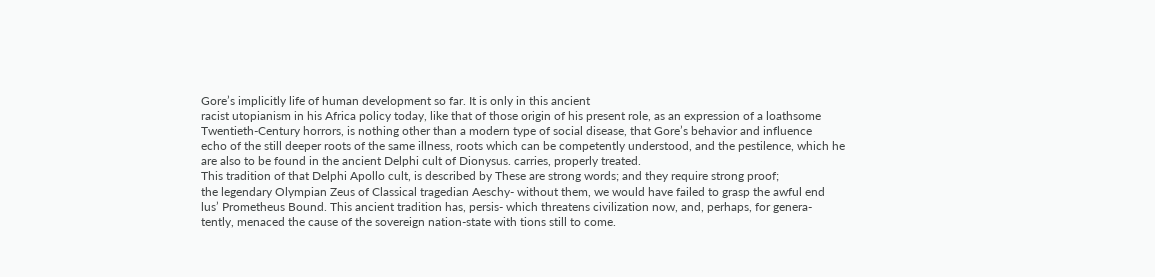Gore’s implicitly life of human development so far. It is only in this ancient
racist utopianism in his Africa policy today, like that of those origin of his present role, as an expression of a loathsome
Twentieth-Century horrors, is nothing other than a modern type of social disease, that Gore’s behavior and influence
echo of the still deeper roots of the same illness, roots which can be competently understood, and the pestilence, which he
are also to be found in the ancient Delphi cult of Dionysus. carries, properly treated.
This tradition of that Delphi Apollo cult, is described by These are strong words; and they require strong proof;
the legendary Olympian Zeus of Classical tragedian Aeschy- without them, we would have failed to grasp the awful end
lus’ Prometheus Bound. This ancient tradition has, persis- which threatens civilization now, and, perhaps, for genera-
tently, menaced the cause of the sovereign nation-state with tions still to come.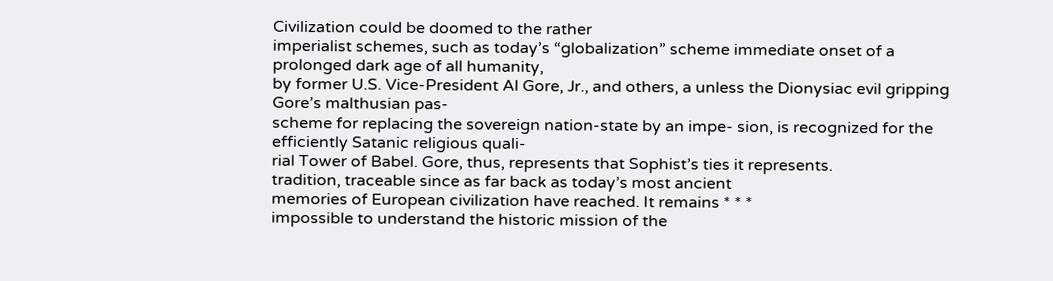Civilization could be doomed to the rather
imperialist schemes, such as today’s “globalization” scheme immediate onset of a prolonged dark age of all humanity,
by former U.S. Vice-President Al Gore, Jr., and others, a unless the Dionysiac evil gripping Gore’s malthusian pas-
scheme for replacing the sovereign nation-state by an impe- sion, is recognized for the efficiently Satanic religious quali-
rial Tower of Babel. Gore, thus, represents that Sophist’s ties it represents.
tradition, traceable since as far back as today’s most ancient
memories of European civilization have reached. It remains * * *
impossible to understand the historic mission of the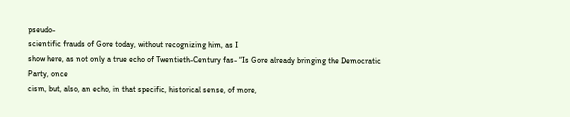pseudo-
scientific frauds of Gore today, without recognizing him, as I
show here, as not only a true echo of Twentieth-Century fas- “Is Gore already bringing the Democratic Party, once
cism, but, also, an echo, in that specific, historical sense, of more,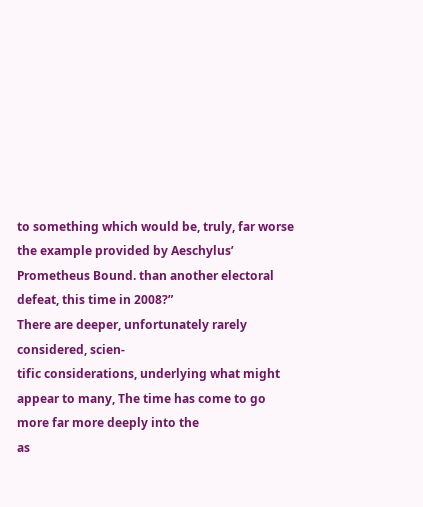to something which would be, truly, far worse
the example provided by Aeschylus’ Prometheus Bound. than another electoral defeat, this time in 2008?”
There are deeper, unfortunately rarely considered, scien-
tific considerations, underlying what might appear to many, The time has come to go more far more deeply into the
as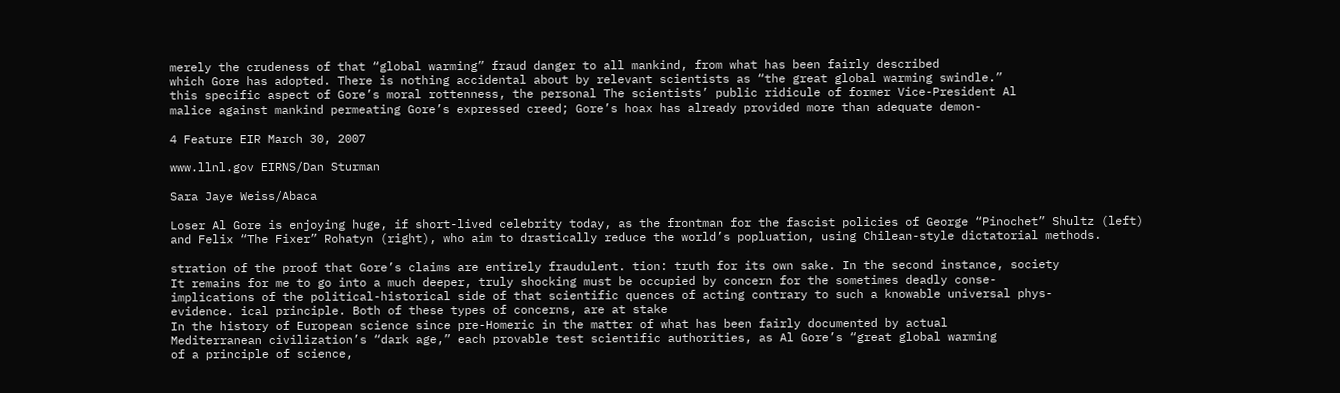merely the crudeness of that “global warming” fraud danger to all mankind, from what has been fairly described
which Gore has adopted. There is nothing accidental about by relevant scientists as “the great global warming swindle.”
this specific aspect of Gore’s moral rottenness, the personal The scientists’ public ridicule of former Vice-President Al
malice against mankind permeating Gore’s expressed creed; Gore’s hoax has already provided more than adequate demon-

4 Feature EIR March 30, 2007

www.llnl.gov EIRNS/Dan Sturman

Sara Jaye Weiss/Abaca

Loser Al Gore is enjoying huge, if short-lived celebrity today, as the frontman for the fascist policies of George “Pinochet” Shultz (left)
and Felix “The Fixer” Rohatyn (right), who aim to drastically reduce the world’s popluation, using Chilean-style dictatorial methods.

stration of the proof that Gore’s claims are entirely fraudulent. tion: truth for its own sake. In the second instance, society
It remains for me to go into a much deeper, truly shocking must be occupied by concern for the sometimes deadly conse-
implications of the political-historical side of that scientific quences of acting contrary to such a knowable universal phys-
evidence. ical principle. Both of these types of concerns, are at stake
In the history of European science since pre-Homeric in the matter of what has been fairly documented by actual
Mediterranean civilization’s “dark age,” each provable test scientific authorities, as Al Gore’s “great global warming
of a principle of science,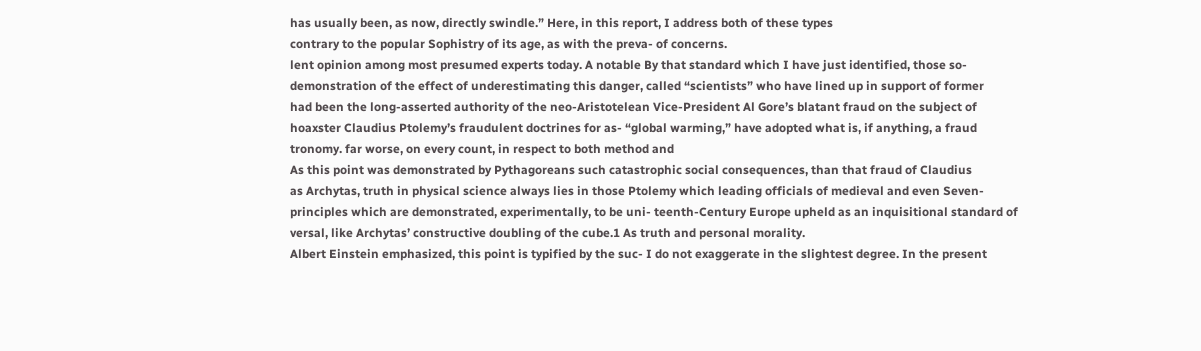has usually been, as now, directly swindle.” Here, in this report, I address both of these types
contrary to the popular Sophistry of its age, as with the preva- of concerns.
lent opinion among most presumed experts today. A notable By that standard which I have just identified, those so-
demonstration of the effect of underestimating this danger, called “scientists” who have lined up in support of former
had been the long-asserted authority of the neo-Aristotelean Vice-President Al Gore’s blatant fraud on the subject of
hoaxster Claudius Ptolemy’s fraudulent doctrines for as- “global warming,” have adopted what is, if anything, a fraud
tronomy. far worse, on every count, in respect to both method and
As this point was demonstrated by Pythagoreans such catastrophic social consequences, than that fraud of Claudius
as Archytas, truth in physical science always lies in those Ptolemy which leading officials of medieval and even Seven-
principles which are demonstrated, experimentally, to be uni- teenth-Century Europe upheld as an inquisitional standard of
versal, like Archytas’ constructive doubling of the cube.1 As truth and personal morality.
Albert Einstein emphasized, this point is typified by the suc- I do not exaggerate in the slightest degree. In the present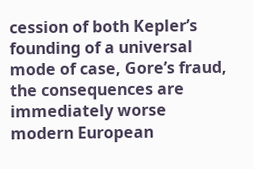cession of both Kepler’s founding of a universal mode of case, Gore’s fraud, the consequences are immediately worse
modern European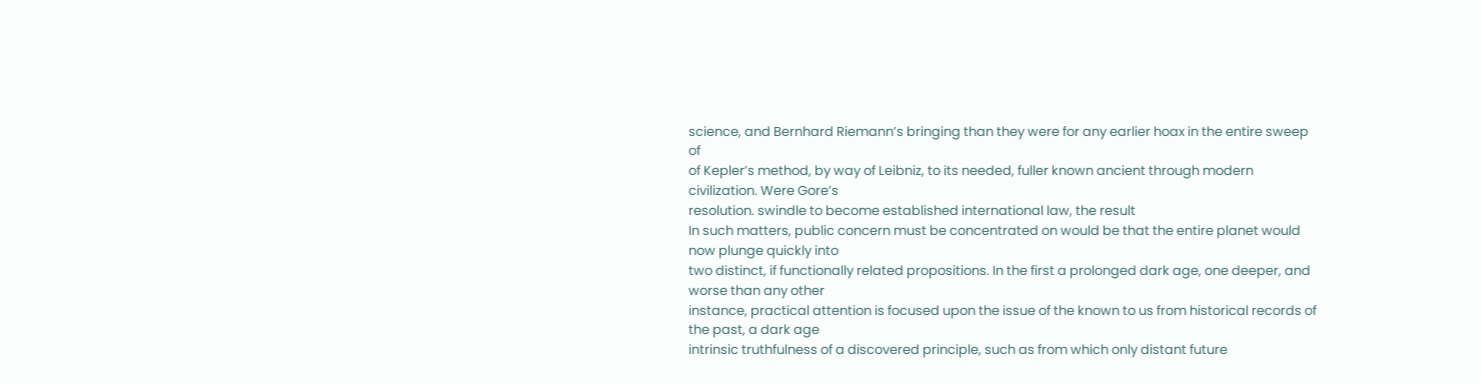science, and Bernhard Riemann’s bringing than they were for any earlier hoax in the entire sweep of
of Kepler’s method, by way of Leibniz, to its needed, fuller known ancient through modern civilization. Were Gore’s
resolution. swindle to become established international law, the result
In such matters, public concern must be concentrated on would be that the entire planet would now plunge quickly into
two distinct, if functionally related propositions. In the first a prolonged dark age, one deeper, and worse than any other
instance, practical attention is focused upon the issue of the known to us from historical records of the past, a dark age
intrinsic truthfulness of a discovered principle, such as from which only distant future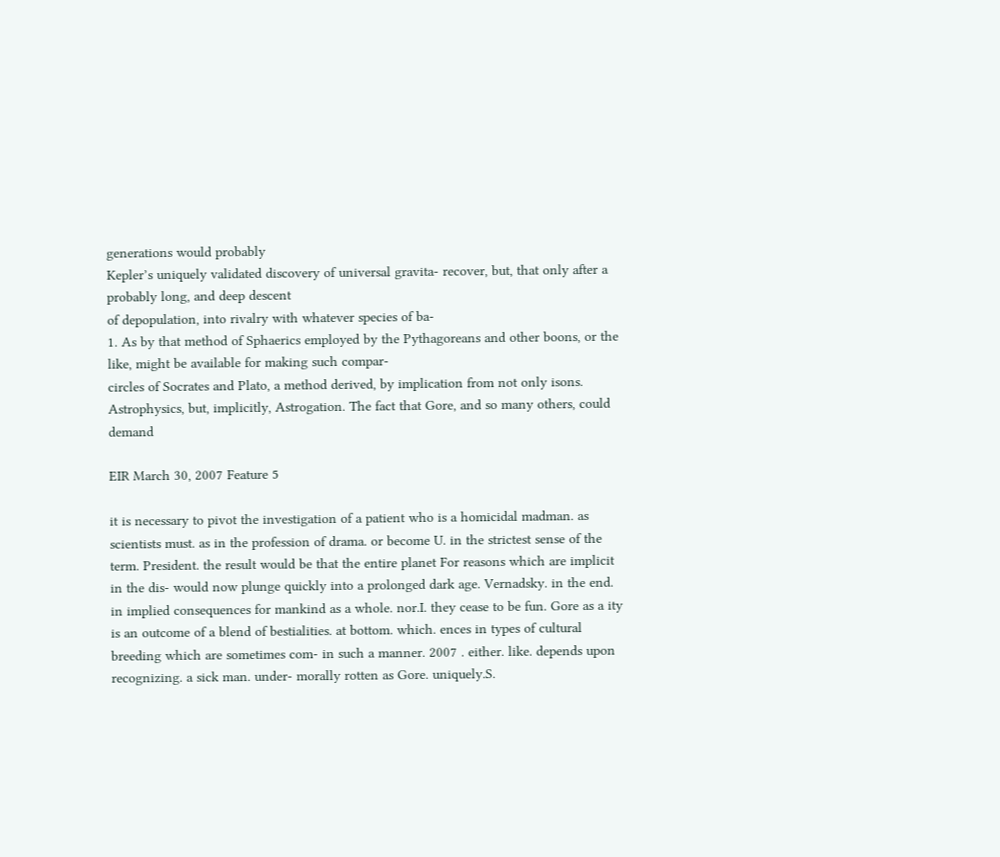generations would probably
Kepler’s uniquely validated discovery of universal gravita- recover, but, that only after a probably long, and deep descent
of depopulation, into rivalry with whatever species of ba-
1. As by that method of Sphaerics employed by the Pythagoreans and other boons, or the like, might be available for making such compar-
circles of Socrates and Plato, a method derived, by implication from not only isons.
Astrophysics, but, implicitly, Astrogation. The fact that Gore, and so many others, could demand

EIR March 30, 2007 Feature 5

it is necessary to pivot the investigation of a patient who is a homicidal madman. as scientists must. as in the profession of drama. or become U. in the strictest sense of the term. President. the result would be that the entire planet For reasons which are implicit in the dis- would now plunge quickly into a prolonged dark age. Vernadsky. in the end. in implied consequences for mankind as a whole. nor.I. they cease to be fun. Gore as a ity is an outcome of a blend of bestialities. at bottom. which. ences in types of cultural breeding which are sometimes com- in such a manner. 2007 . either. like. depends upon recognizing. a sick man. under- morally rotten as Gore. uniquely.S.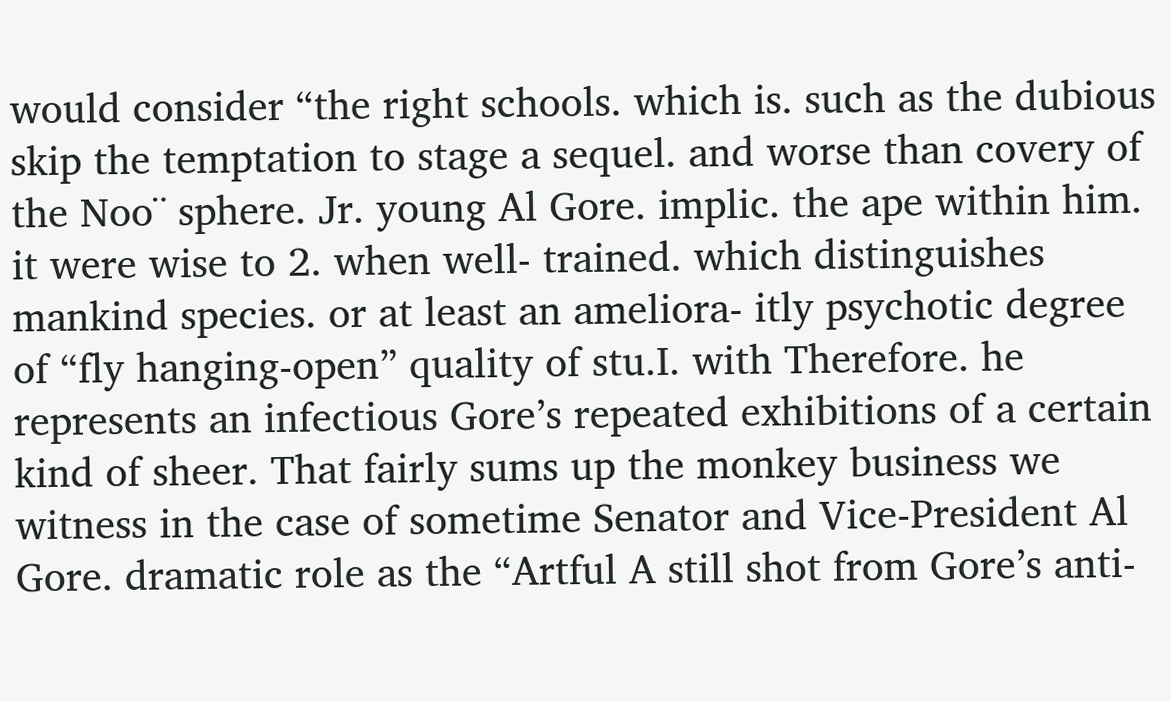would consider “the right schools. which is. such as the dubious skip the temptation to stage a sequel. and worse than covery of the Noo¨ sphere. Jr. young Al Gore. implic. the ape within him. it were wise to 2. when well- trained. which distinguishes mankind species. or at least an ameliora- itly psychotic degree of “fly hanging-open” quality of stu.I. with Therefore. he represents an infectious Gore’s repeated exhibitions of a certain kind of sheer. That fairly sums up the monkey business we witness in the case of sometime Senator and Vice-President Al Gore. dramatic role as the “Artful A still shot from Gore’s anti-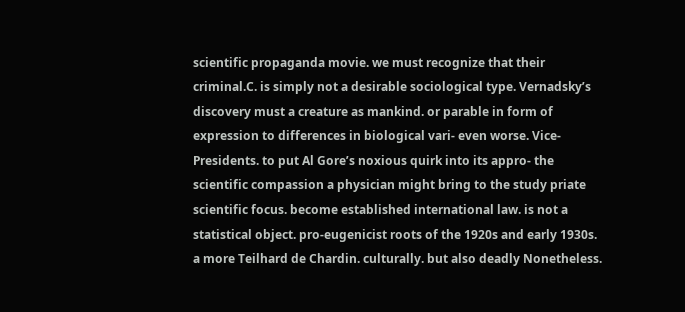scientific propaganda movie. we must recognize that their criminal.C. is simply not a desirable sociological type. Vernadsky’s discovery must a creature as mankind. or parable in form of expression to differences in biological vari- even worse. Vice-Presidents. to put Al Gore’s noxious quirk into its appro- the scientific compassion a physician might bring to the study priate scientific focus. become established international law. is not a statistical object. pro-eugenicist roots of the 1920s and early 1930s. a more Teilhard de Chardin. culturally. but also deadly Nonetheless.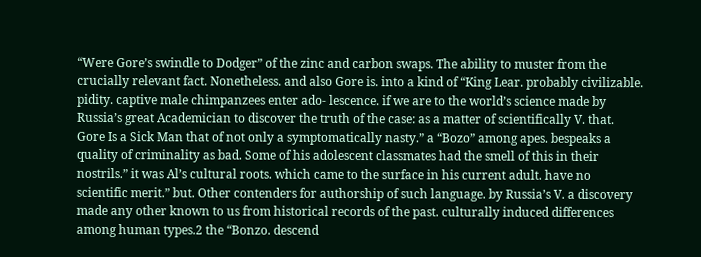“Were Gore’s swindle to Dodger” of the zinc and carbon swaps. The ability to muster from the crucially relevant fact. Nonetheless. and also Gore is. into a kind of “King Lear. probably civilizable. pidity. captive male chimpanzees enter ado- lescence. if we are to the world’s science made by Russia’s great Academician to discover the truth of the case: as a matter of scientifically V. that. Gore Is a Sick Man that of not only a symptomatically nasty.” a “Bozo” among apes. bespeaks a quality of criminality as bad. Some of his adolescent classmates had the smell of this in their nostrils.” it was Al’s cultural roots. which came to the surface in his current adult. have no scientific merit.” but. Other contenders for authorship of such language. by Russia’s V. a discovery made any other known to us from historical records of the past. culturally induced differences among human types.2 the “Bonzo. descend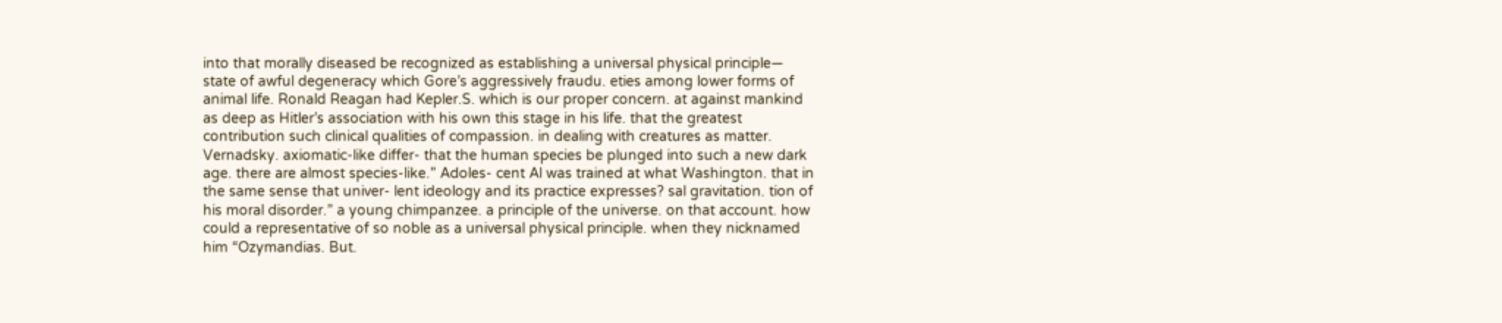into that morally diseased be recognized as establishing a universal physical principle— state of awful degeneracy which Gore’s aggressively fraudu. eties among lower forms of animal life. Ronald Reagan had Kepler.S. which is our proper concern. at against mankind as deep as Hitler’s association with his own this stage in his life. that the greatest contribution such clinical qualities of compassion. in dealing with creatures as matter. Vernadsky. axiomatic-like differ- that the human species be plunged into such a new dark age. there are almost species-like.” Adoles- cent Al was trained at what Washington. that in the same sense that univer- lent ideology and its practice expresses? sal gravitation. tion of his moral disorder.” a young chimpanzee. a principle of the universe. on that account. how could a representative of so noble as a universal physical principle. when they nicknamed him “Ozymandias. But.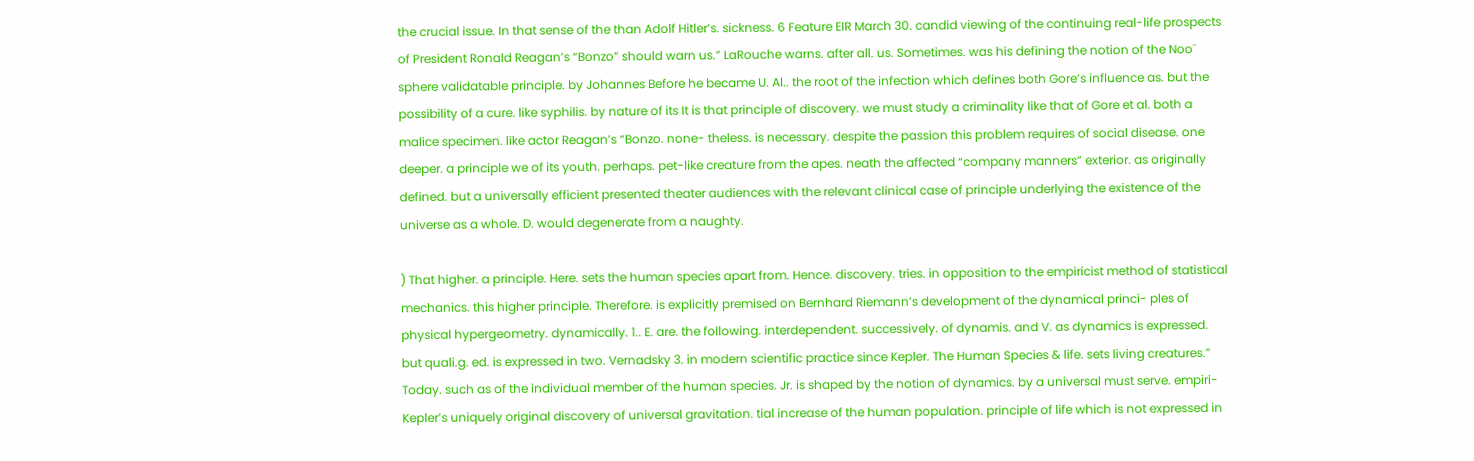the crucial issue. In that sense of the than Adolf Hitler’s. sickness. 6 Feature EIR March 30. candid viewing of the continuing real-life prospects of President Ronald Reagan’s “Bonzo” should warn us.” LaRouche warns. after all. us. Sometimes. was his defining the notion of the Noo¨ sphere validatable principle. by Johannes Before he became U. Al.. the root of the infection which defines both Gore’s influence as. but the possibility of a cure. like syphilis. by nature of its It is that principle of discovery. we must study a criminality like that of Gore et al. both a malice specimen. like actor Reagan’s “Bonzo. none- theless. is necessary. despite the passion this problem requires of social disease. one deeper. a principle we of its youth. perhaps. pet-like creature from the apes. neath the affected “company manners” exterior. as originally defined. but a universally efficient presented theater audiences with the relevant clinical case of principle underlying the existence of the universe as a whole. D. would degenerate from a naughty.

) That higher. a principle. Here. sets the human species apart from. Hence. discovery. tries. in opposition to the empiricist method of statistical mechanics. this higher principle. Therefore. is explicitly premised on Bernhard Riemann’s development of the dynamical princi- ples of physical hypergeometry. dynamically. 1.. E. are. the following. interdependent. successively. of dynamis. and V. as dynamics is expressed. but quali.g. ed. is expressed in two. Vernadsky 3. in modern scientific practice since Kepler. The Human Species & life. sets living creatures.” Today. such as of the individual member of the human species. Jr. is shaped by the notion of dynamics. by a universal must serve. empiri- Kepler’s uniquely original discovery of universal gravitation. tial increase of the human population. principle of life which is not expressed in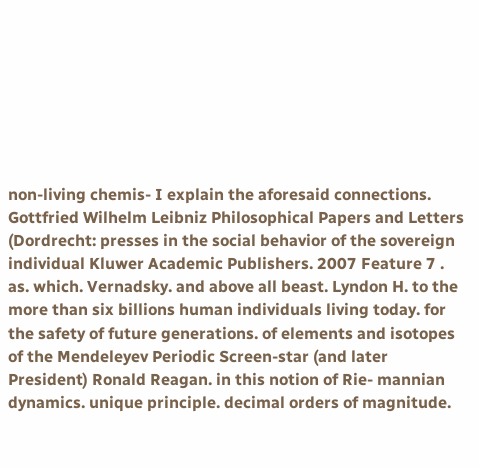non-living chemis- I explain the aforesaid connections. Gottfried Wilhelm Leibniz Philosophical Papers and Letters (Dordrecht: presses in the social behavior of the sovereign individual Kluwer Academic Publishers. 2007 Feature 7 . as. which. Vernadsky. and above all beast. Lyndon H. to the more than six billions human individuals living today. for the safety of future generations. of elements and isotopes of the Mendeleyev Periodic Screen-star (and later President) Ronald Reagan. in this notion of Rie- mannian dynamics. unique principle. decimal orders of magnitude.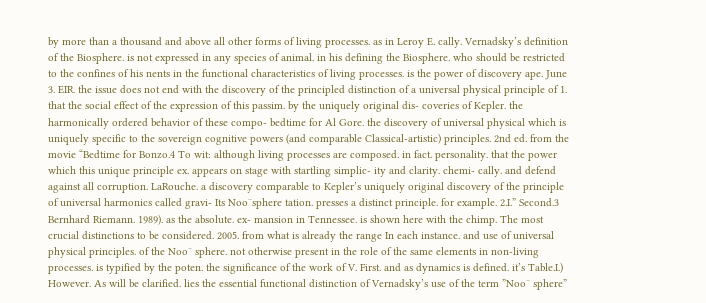by more than a thousand and above all other forms of living processes. as in Leroy E. cally. Vernadsky’s definition of the Biosphere. is not expressed in any species of animal. in his defining the Biosphere. who should be restricted to the confines of his nents in the functional characteristics of living processes. is the power of discovery ape. June 3. EIR. the issue does not end with the discovery of the principled distinction of a universal physical principle of 1. that the social effect of the expression of this passim. by the uniquely original dis- coveries of Kepler. the harmonically ordered behavior of these compo- bedtime for Al Gore. the discovery of universal physical which is uniquely specific to the sovereign cognitive powers (and comparable Classical-artistic) principles. 2nd ed. from the movie “Bedtime for Bonzo.4 To wit: although living processes are composed. in fact. personality. that the power which this unique principle ex. appears on stage with startling simplic- ity and clarity. chemi- cally. and defend against all corruption. LaRouche. a discovery comparable to Kepler’s uniquely original discovery of the principle of universal harmonics called gravi- Its Noo¨sphere tation. presses a distinct principle. for example. 2.I.” Second.3 Bernhard Riemann. 1989). as the absolute. ex- mansion in Tennessee. is shown here with the chimp. The most crucial distinctions to be considered. 2005. from what is already the range In each instance. and use of universal physical principles. of the Noo¨ sphere. not otherwise present in the role of the same elements in non-living processes. is typified by the poten. the significance of the work of V. First. and as dynamics is defined. it’s Table.I.) However. As will be clarified. lies the essential functional distinction of Vernadsky’s use of the term ”Noo¨ sphere”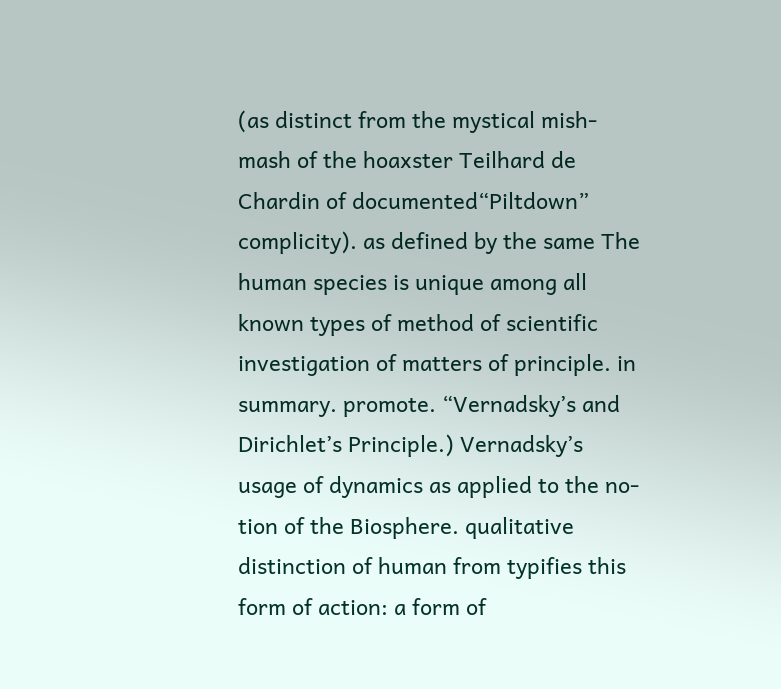(as distinct from the mystical mish-mash of the hoaxster Teilhard de Chardin of documented“Piltdown” complicity). as defined by the same The human species is unique among all known types of method of scientific investigation of matters of principle. in summary. promote. “Vernadsky’s and Dirichlet’s Principle.) Vernadsky’s usage of dynamics as applied to the no- tion of the Biosphere. qualitative distinction of human from typifies this form of action: a form of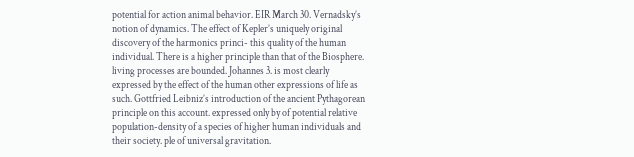potential for action animal behavior. EIR March 30. Vernadsky’s notion of dynamics. The effect of Kepler’s uniquely original discovery of the harmonics princi- this quality of the human individual. There is a higher principle than that of the Biosphere. living processes are bounded. Johannes 3. is most clearly expressed by the effect of the human other expressions of life as such. Gottfried Leibniz’s introduction of the ancient Pythagorean principle on this account. expressed only by of potential relative population-density of a species of higher human individuals and their society. ple of universal gravitation.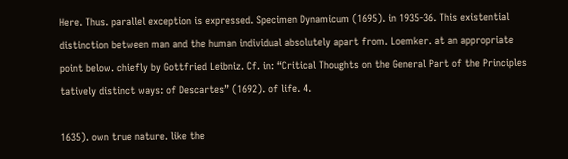Here. Thus. parallel exception is expressed. Specimen Dynamicum (1695). in 1935-36. This existential distinction between man and the human individual absolutely apart from. Loemker. at an appropriate point below. chiefly by Gottfried Leibniz. Cf. in: “Critical Thoughts on the General Part of the Principles tatively distinct ways: of Descartes” (1692). of life. 4.

1635). own true nature. like the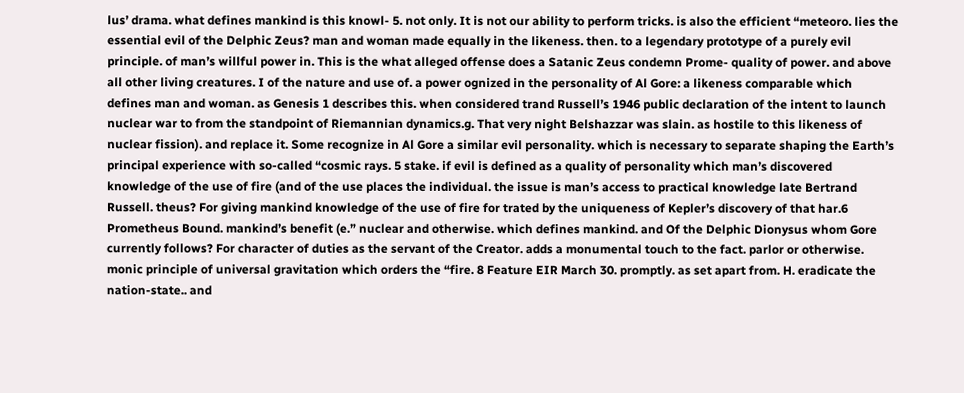lus’ drama. what defines mankind is this knowl- 5. not only. It is not our ability to perform tricks. is also the efficient “meteoro. lies the essential evil of the Delphic Zeus? man and woman made equally in the likeness. then. to a legendary prototype of a purely evil principle. of man’s willful power in. This is the what alleged offense does a Satanic Zeus condemn Prome- quality of power. and above all other living creatures. I of the nature and use of. a power ognized in the personality of Al Gore: a likeness comparable which defines man and woman. as Genesis 1 describes this. when considered trand Russell’s 1946 public declaration of the intent to launch nuclear war to from the standpoint of Riemannian dynamics.g. That very night Belshazzar was slain. as hostile to this likeness of nuclear fission). and replace it. Some recognize in Al Gore a similar evil personality. which is necessary to separate shaping the Earth’s principal experience with so-called “cosmic rays. 5 stake. if evil is defined as a quality of personality which man’s discovered knowledge of the use of fire (and of the use places the individual. the issue is man’s access to practical knowledge late Bertrand Russell. theus? For giving mankind knowledge of the use of fire for trated by the uniqueness of Kepler’s discovery of that har.6 Prometheus Bound. mankind’s benefit (e.” nuclear and otherwise. which defines mankind. and Of the Delphic Dionysus whom Gore currently follows? For character of duties as the servant of the Creator. adds a monumental touch to the fact. parlor or otherwise. monic principle of universal gravitation which orders the “fire. 8 Feature EIR March 30. promptly. as set apart from. H. eradicate the nation-state.. and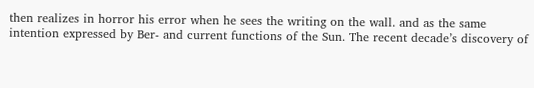then realizes in horror his error when he sees the writing on the wall. and as the same intention expressed by Ber- and current functions of the Sun. The recent decade’s discovery of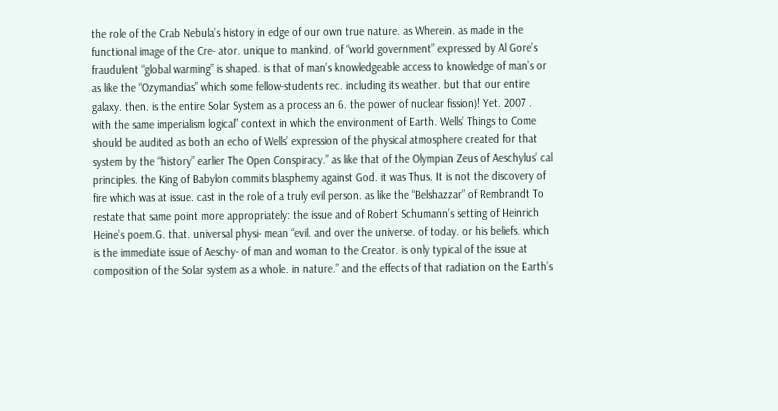the role of the Crab Nebula’s history in edge of our own true nature. as Wherein. as made in the functional image of the Cre- ator. unique to mankind. of “world government” expressed by Al Gore’s fraudulent “global warming” is shaped. is that of man’s knowledgeable access to knowledge of man’s or as like the “Ozymandias” which some fellow-students rec. including its weather. but that our entire galaxy. then. is the entire Solar System as a process an 6. the power of nuclear fission)! Yet. 2007 . with the same imperialism logical” context in which the environment of Earth. Wells’ Things to Come should be audited as both an echo of Wells’ expression of the physical atmosphere created for that system by the “history” earlier The Open Conspiracy.” as like that of the Olympian Zeus of Aeschylus’ cal principles. the King of Babylon commits blasphemy against God. it was Thus. It is not the discovery of fire which was at issue. cast in the role of a truly evil person. as like the “Belshazzar” of Rembrandt To restate that same point more appropriately: the issue and of Robert Schumann’s setting of Heinrich Heine’s poem.G. that. universal physi- mean “evil. and over the universe. of today. or his beliefs. which is the immediate issue of Aeschy- of man and woman to the Creator. is only typical of the issue at composition of the Solar system as a whole. in nature.” and the effects of that radiation on the Earth’s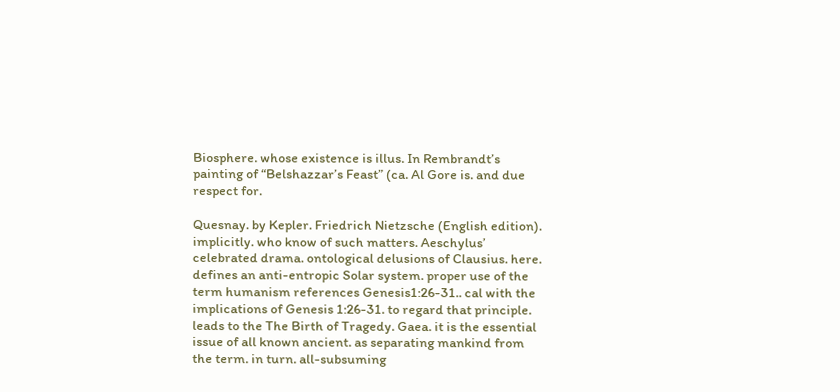Biosphere. whose existence is illus. In Rembrandt’s painting of “Belshazzar’s Feast” (ca. Al Gore is. and due respect for.

Quesnay. by Kepler. Friedrich Nietzsche (English edition). implicitly. who know of such matters. Aeschylus’ celebrated drama. ontological delusions of Clausius. here. defines an anti-entropic Solar system. proper use of the term humanism references Genesis1:26-31.. cal with the implications of Genesis 1:26-31. to regard that principle. leads to the The Birth of Tragedy. Gaea. it is the essential issue of all known ancient. as separating mankind from the term. in turn. all-subsuming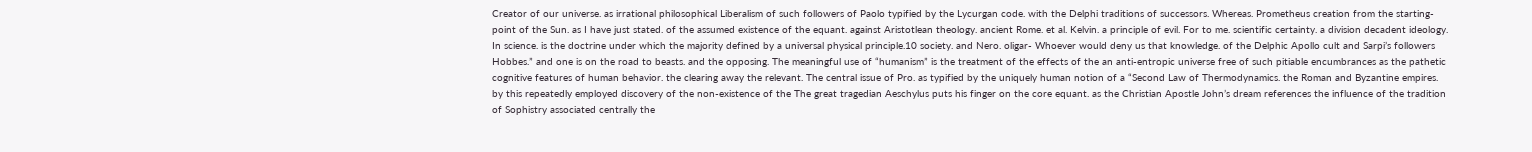Creator of our universe. as irrational philosophical Liberalism of such followers of Paolo typified by the Lycurgan code. with the Delphi traditions of successors. Whereas. Prometheus creation from the starting-point of the Sun. as I have just stated. of the assumed existence of the equant. against Aristotlean theology. ancient Rome. et al. Kelvin. a principle of evil. For to me. scientific certainty. a division decadent ideology. In science. is the doctrine under which the majority defined by a universal physical principle.10 society. and Nero. oligar- Whoever would deny us that knowledge. of the Delphic Apollo cult and Sarpi’s followers Hobbes.” and one is on the road to beasts. and the opposing. The meaningful use of “humanism” is the treatment of the effects of the an anti-entropic universe free of such pitiable encumbrances as the pathetic cognitive features of human behavior. the clearing away the relevant. The central issue of Pro. as typified by the uniquely human notion of a “Second Law of Thermodynamics. the Roman and Byzantine empires. by this repeatedly employed discovery of the non-existence of the The great tragedian Aeschylus puts his finger on the core equant. as the Christian Apostle John’s dream references the influence of the tradition of Sophistry associated centrally the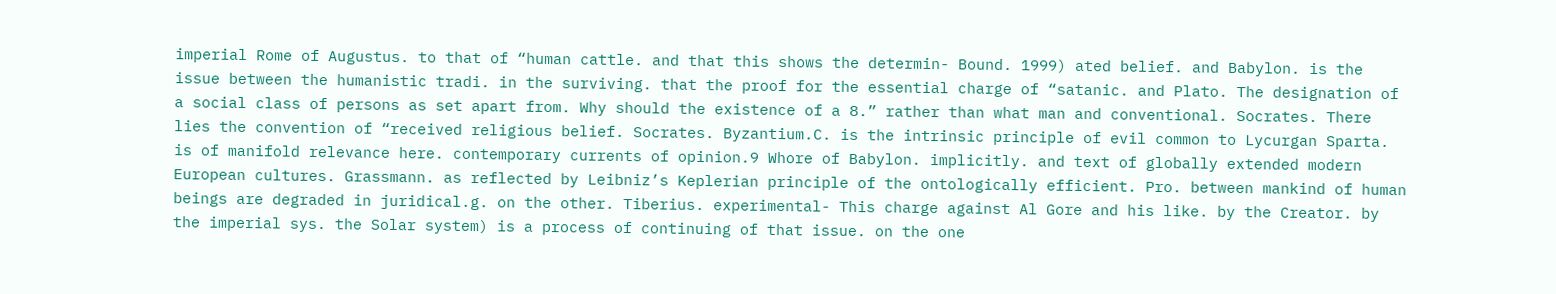imperial Rome of Augustus. to that of “human cattle. and that this shows the determin- Bound. 1999) ated belief. and Babylon. is the issue between the humanistic tradi. in the surviving. that the proof for the essential charge of “satanic. and Plato. The designation of a social class of persons as set apart from. Why should the existence of a 8.” rather than what man and conventional. Socrates. There lies the convention of “received religious belief. Socrates. Byzantium.C. is the intrinsic principle of evil common to Lycurgan Sparta. is of manifold relevance here. contemporary currents of opinion.9 Whore of Babylon. implicitly. and text of globally extended modern European cultures. Grassmann. as reflected by Leibniz’s Keplerian principle of the ontologically efficient. Pro. between mankind of human beings are degraded in juridical.g. on the other. Tiberius. experimental- This charge against Al Gore and his like. by the Creator. by the imperial sys. the Solar system) is a process of continuing of that issue. on the one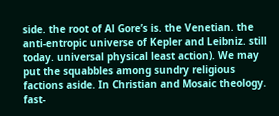side. the root of Al Gore’s is. the Venetian. the anti-entropic universe of Kepler and Leibniz. still today. universal physical least action). We may put the squabbles among sundry religious factions aside. In Christian and Mosaic theology. fast-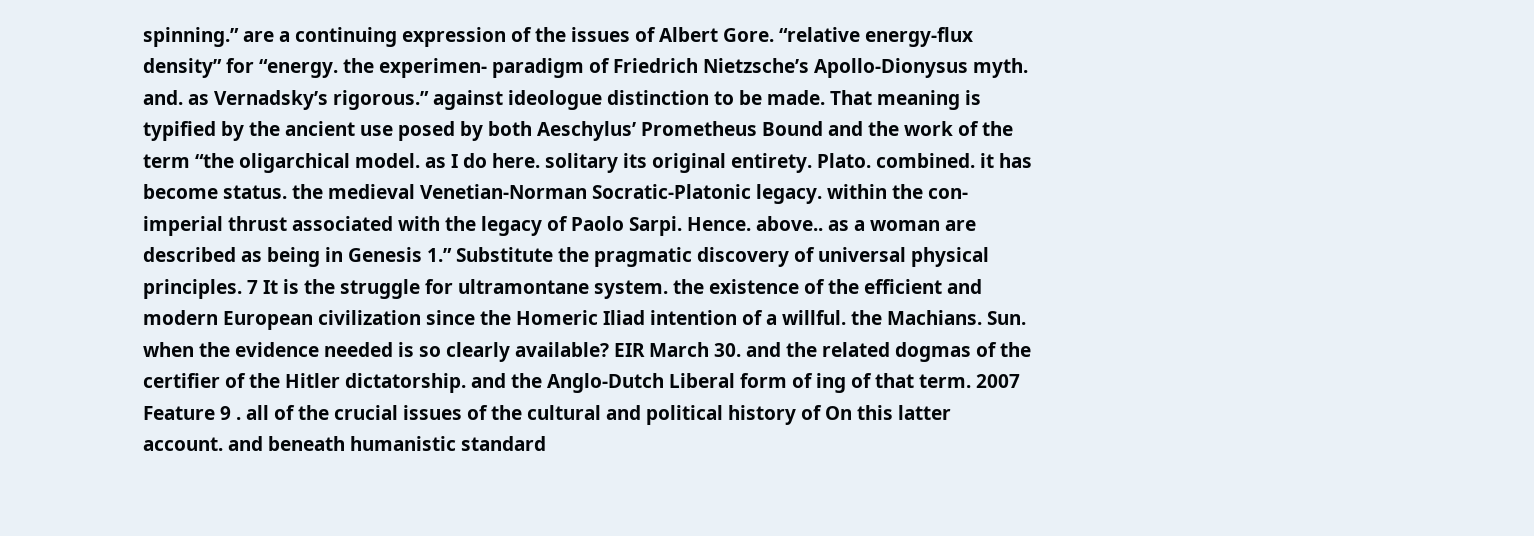spinning.” are a continuing expression of the issues of Albert Gore. “relative energy-flux density” for “energy. the experimen- paradigm of Friedrich Nietzsche’s Apollo-Dionysus myth. and. as Vernadsky’s rigorous.” against ideologue distinction to be made. That meaning is typified by the ancient use posed by both Aeschylus’ Prometheus Bound and the work of the term “the oligarchical model. as I do here. solitary its original entirety. Plato. combined. it has become status. the medieval Venetian-Norman Socratic-Platonic legacy. within the con- imperial thrust associated with the legacy of Paolo Sarpi. Hence. above.. as a woman are described as being in Genesis 1.” Substitute the pragmatic discovery of universal physical principles. 7 It is the struggle for ultramontane system. the existence of the efficient and modern European civilization since the Homeric Iliad intention of a willful. the Machians. Sun. when the evidence needed is so clearly available? EIR March 30. and the related dogmas of the certifier of the Hitler dictatorship. and the Anglo-Dutch Liberal form of ing of that term. 2007 Feature 9 . all of the crucial issues of the cultural and political history of On this latter account. and beneath humanistic standard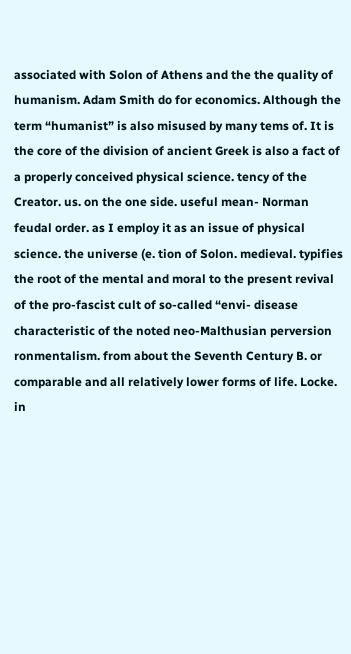associated with Solon of Athens and the the quality of humanism. Adam Smith do for economics. Although the term “humanist” is also misused by many tems of. It is the core of the division of ancient Greek is also a fact of a properly conceived physical science. tency of the Creator. us. on the one side. useful mean- Norman feudal order. as I employ it as an issue of physical science. the universe (e. tion of Solon. medieval. typifies the root of the mental and moral to the present revival of the pro-fascist cult of so-called “envi- disease characteristic of the noted neo-Malthusian perversion ronmentalism. from about the Seventh Century B. or comparable and all relatively lower forms of life. Locke. in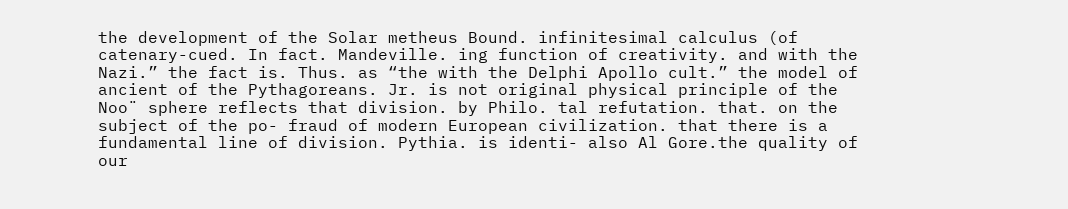the development of the Solar metheus Bound. infinitesimal calculus (of catenary-cued. In fact. Mandeville. ing function of creativity. and with the Nazi.” the fact is. Thus. as “the with the Delphi Apollo cult.” the model of ancient of the Pythagoreans. Jr. is not original physical principle of the Noo¨ sphere reflects that division. by Philo. tal refutation. that. on the subject of the po- fraud of modern European civilization. that there is a fundamental line of division. Pythia. is identi- also Al Gore.the quality of our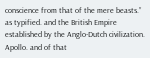conscience from that of the mere beasts.” as typified. and the British Empire established by the Anglo-Dutch civilization. Apollo. and of that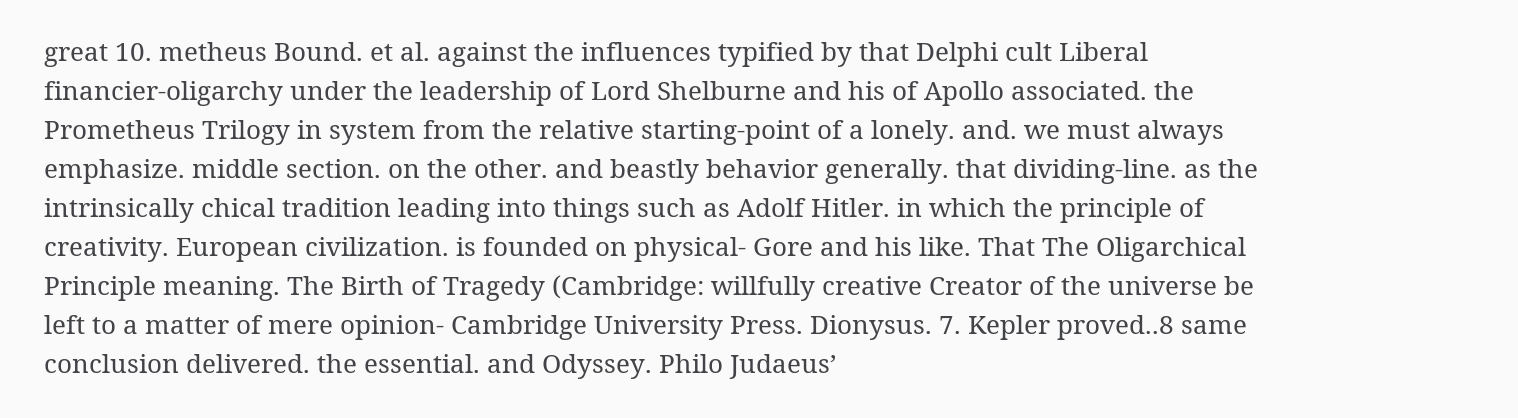great 10. metheus Bound. et al. against the influences typified by that Delphi cult Liberal financier-oligarchy under the leadership of Lord Shelburne and his of Apollo associated. the Prometheus Trilogy in system from the relative starting-point of a lonely. and. we must always emphasize. middle section. on the other. and beastly behavior generally. that dividing-line. as the intrinsically chical tradition leading into things such as Adolf Hitler. in which the principle of creativity. European civilization. is founded on physical- Gore and his like. That The Oligarchical Principle meaning. The Birth of Tragedy (Cambridge: willfully creative Creator of the universe be left to a matter of mere opinion- Cambridge University Press. Dionysus. 7. Kepler proved..8 same conclusion delivered. the essential. and Odyssey. Philo Judaeus’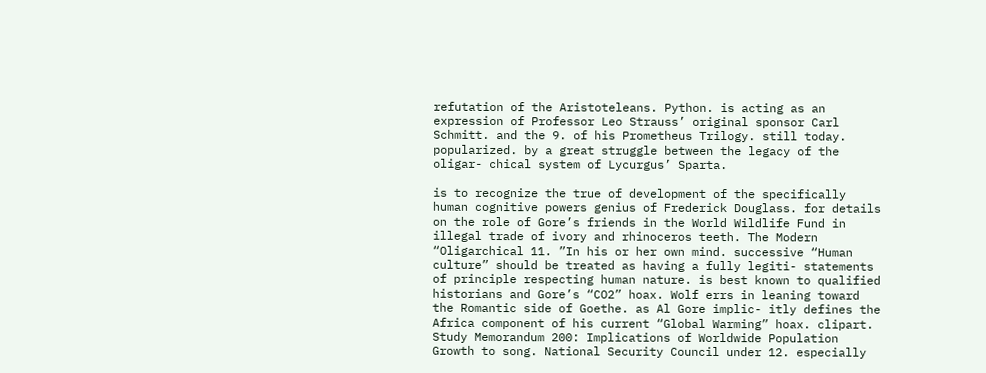refutation of the Aristoteleans. Python. is acting as an expression of Professor Leo Strauss’ original sponsor Carl Schmitt. and the 9. of his Prometheus Trilogy. still today. popularized. by a great struggle between the legacy of the oligar- chical system of Lycurgus’ Sparta.

is to recognize the true of development of the specifically human cognitive powers genius of Frederick Douglass. for details on the role of Gore’s friends in the World Wildlife Fund in illegal trade of ivory and rhinoceros teeth. The Modern “Oligarchical 11. ”In his or her own mind. successive “Human culture” should be treated as having a fully legiti- statements of principle respecting human nature. is best known to qualified historians and Gore’s “CO2” hoax. Wolf errs in leaning toward the Romantic side of Goethe. as Al Gore implic- itly defines the Africa component of his current “Global Warming” hoax. clipart. Study Memorandum 200: Implications of Worldwide Population Growth to song. National Security Council under 12. especially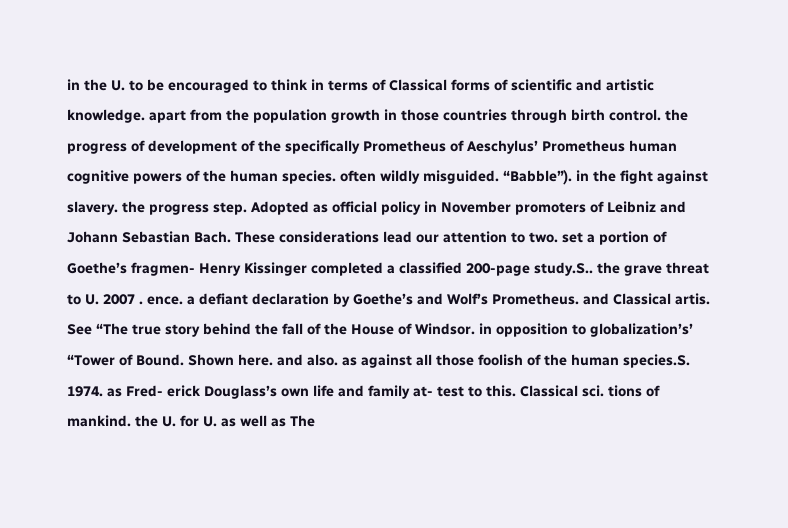in the U. to be encouraged to think in terms of Classical forms of scientific and artistic knowledge. apart from the population growth in those countries through birth control. the progress of development of the specifically Prometheus of Aeschylus’ Prometheus human cognitive powers of the human species. often wildly misguided. “Babble”). in the fight against slavery. the progress step. Adopted as official policy in November promoters of Leibniz and Johann Sebastian Bach. These considerations lead our attention to two. set a portion of Goethe’s fragmen- Henry Kissinger completed a classified 200-page study.S.. the grave threat to U. 2007 . ence. a defiant declaration by Goethe’s and Wolf’s Prometheus. and Classical artis. See “The true story behind the fall of the House of Windsor. in opposition to globalization’s’ “Tower of Bound. Shown here. and also. as against all those foolish of the human species.S. 1974. as Fred- erick Douglass’s own life and family at- test to this. Classical sci. tions of mankind. the U. for U. as well as The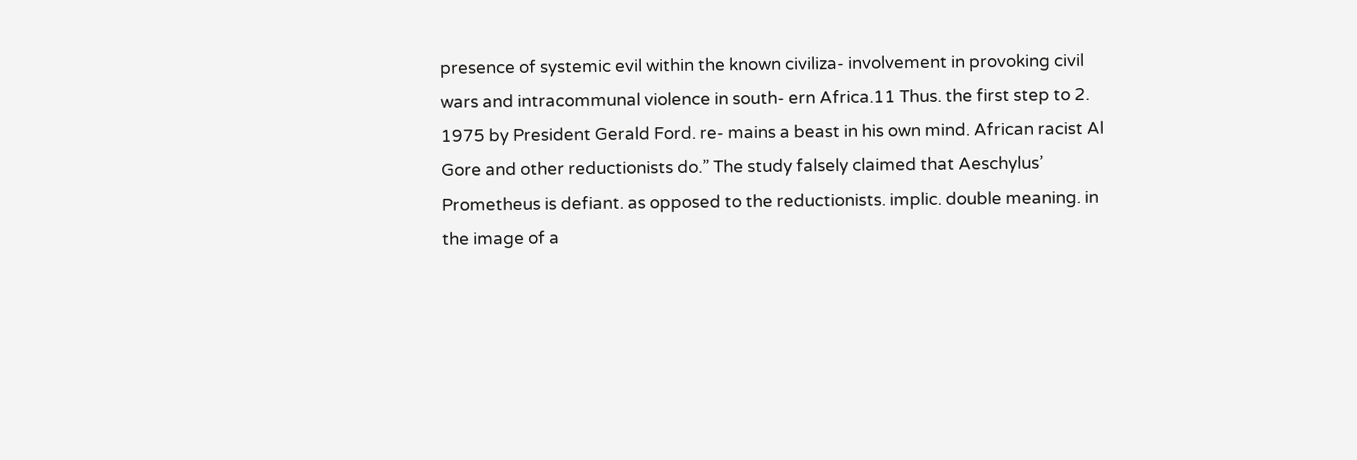presence of systemic evil within the known civiliza- involvement in provoking civil wars and intracommunal violence in south- ern Africa.11 Thus. the first step to 2. 1975 by President Gerald Ford. re- mains a beast in his own mind. African racist Al Gore and other reductionists do.” The study falsely claimed that Aeschylus’ Prometheus is defiant. as opposed to the reductionists. implic. double meaning. in the image of a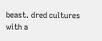beast. dred cultures with a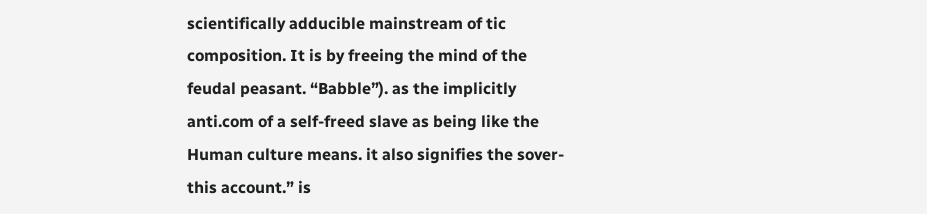scientifically adducible mainstream of tic composition. It is by freeing the mind of the feudal peasant. “Babble”). as the implicitly anti.com of a self-freed slave as being like the Human culture means. it also signifies the sover- this account.” is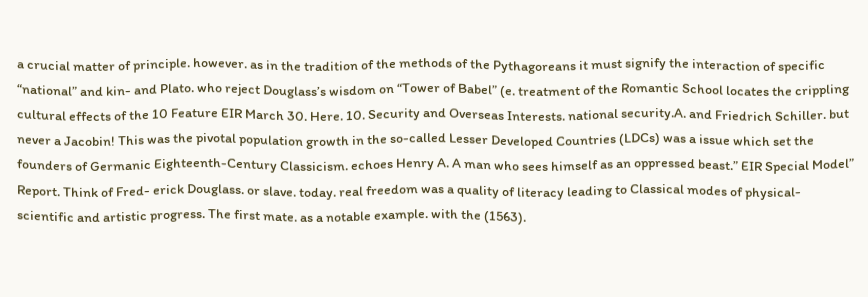a crucial matter of principle. however. as in the tradition of the methods of the Pythagoreans it must signify the interaction of specific “national” and kin- and Plato. who reject Douglass’s wisdom on “Tower of Babel” (e. treatment of the Romantic School locates the crippling cultural effects of the 10 Feature EIR March 30. Here. 10. Security and Overseas Interests. national security.A. and Friedrich Schiller. but never a Jacobin! This was the pivotal population growth in the so-called Lesser Developed Countries (LDCs) was a issue which set the founders of Germanic Eighteenth-Century Classicism. echoes Henry A. A man who sees himself as an oppressed beast.” EIR Special Model” Report. Think of Fred- erick Douglass. or slave. today. real freedom was a quality of literacy leading to Classical modes of physical- scientific and artistic progress. The first mate. as a notable example. with the (1563).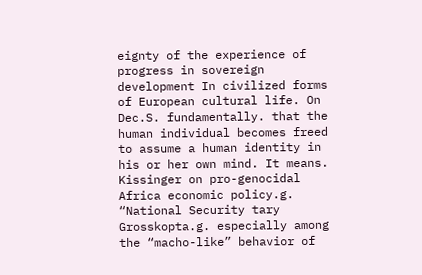eignty of the experience of progress in sovereign development In civilized forms of European cultural life. On Dec.S. fundamentally. that the human individual becomes freed to assume a human identity in his or her own mind. It means. Kissinger on pro-genocidal Africa economic policy.g. “National Security tary Grosskopta.g. especially among the “macho-like” behavior of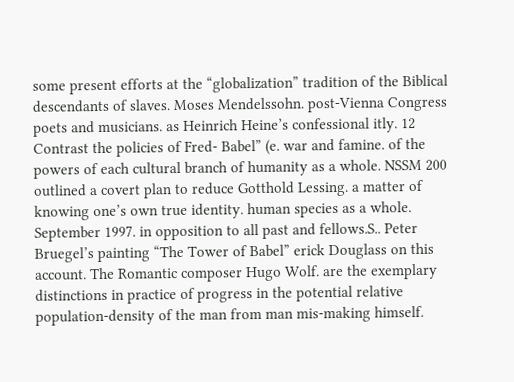some present efforts at the “globalization” tradition of the Biblical descendants of slaves. Moses Mendelssohn. post-Vienna Congress poets and musicians. as Heinrich Heine’s confessional itly. 12 Contrast the policies of Fred- Babel” (e. war and famine. of the powers of each cultural branch of humanity as a whole. NSSM 200 outlined a covert plan to reduce Gotthold Lessing. a matter of knowing one’s own true identity. human species as a whole. September 1997. in opposition to all past and fellows.S.. Peter Bruegel’s painting “The Tower of Babel” erick Douglass on this account. The Romantic composer Hugo Wolf. are the exemplary distinctions in practice of progress in the potential relative population-density of the man from man mis-making himself.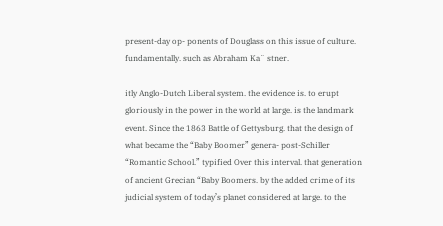present-day op- ponents of Douglass on this issue of culture. fundamentally. such as Abraham Ka¨ stner.

itly Anglo-Dutch Liberal system. the evidence is. to erupt gloriously in the power in the world at large. is the landmark event. Since the 1863 Battle of Gettysburg. that the design of what became the “Baby Boomer” genera- post-Schiller “Romantic School.” typified Over this interval. that generation of ancient Grecian “Baby Boomers. by the added crime of its judicial system of today’s planet considered at large. to the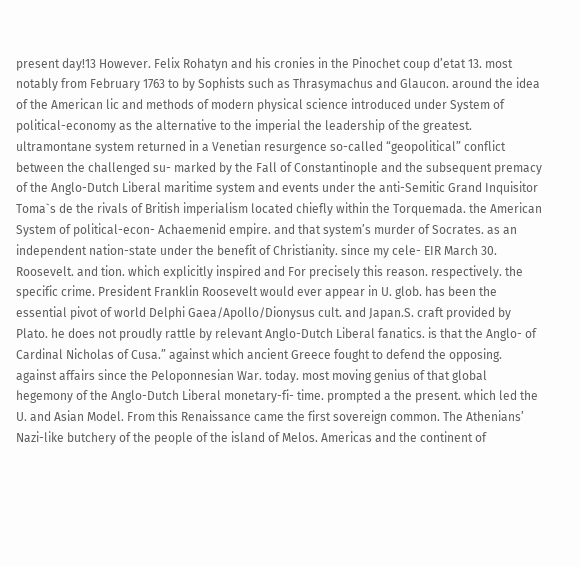present day!13 However. Felix Rohatyn and his cronies in the Pinochet coup d’etat 13. most notably from February 1763 to by Sophists such as Thrasymachus and Glaucon. around the idea of the American lic and methods of modern physical science introduced under System of political-economy as the alternative to the imperial the leadership of the greatest. ultramontane system returned in a Venetian resurgence so-called “geopolitical” conflict between the challenged su- marked by the Fall of Constantinople and the subsequent premacy of the Anglo-Dutch Liberal maritime system and events under the anti-Semitic Grand Inquisitor Toma`s de the rivals of British imperialism located chiefly within the Torquemada. the American System of political-econ- Achaemenid empire. and that system’s murder of Socrates. as an independent nation-state under the benefit of Christianity. since my cele- EIR March 30. Roosevelt. and tion. which explicitly inspired and For precisely this reason. respectively. the specific crime. President Franklin Roosevelt would ever appear in U. glob. has been the essential pivot of world Delphi Gaea/Apollo/Dionysus cult. and Japan.S. craft provided by Plato. he does not proudly rattle by relevant Anglo-Dutch Liberal fanatics. is that the Anglo- of Cardinal Nicholas of Cusa.” against which ancient Greece fought to defend the opposing. against affairs since the Peloponnesian War. today. most moving genius of that global hegemony of the Anglo-Dutch Liberal monetary-fi- time. prompted a the present. which led the U. and Asian Model. From this Renaissance came the first sovereign common. The Athenians’ Nazi-like butchery of the people of the island of Melos. Americas and the continent of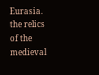Eurasia. the relics of the medieval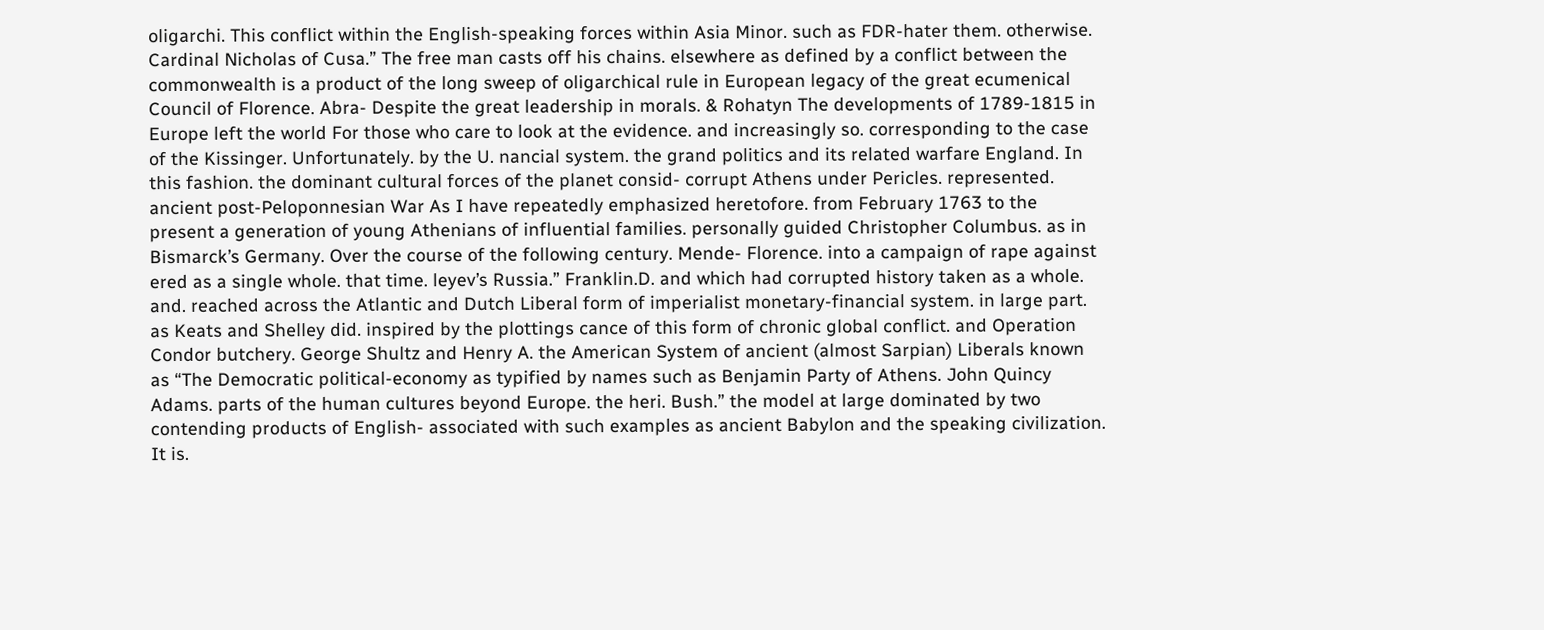oligarchi. This conflict within the English-speaking forces within Asia Minor. such as FDR-hater them. otherwise. Cardinal Nicholas of Cusa.” The free man casts off his chains. elsewhere as defined by a conflict between the commonwealth is a product of the long sweep of oligarchical rule in European legacy of the great ecumenical Council of Florence. Abra- Despite the great leadership in morals. & Rohatyn The developments of 1789-1815 in Europe left the world For those who care to look at the evidence. and increasingly so. corresponding to the case of the Kissinger. Unfortunately. by the U. nancial system. the grand politics and its related warfare England. In this fashion. the dominant cultural forces of the planet consid- corrupt Athens under Pericles. represented. ancient post-Peloponnesian War As I have repeatedly emphasized heretofore. from February 1763 to the present a generation of young Athenians of influential families. personally guided Christopher Columbus. as in Bismarck’s Germany. Over the course of the following century. Mende- Florence. into a campaign of rape against ered as a single whole. that time. leyev’s Russia.” Franklin.D. and which had corrupted history taken as a whole. and. reached across the Atlantic and Dutch Liberal form of imperialist monetary-financial system. in large part. as Keats and Shelley did. inspired by the plottings cance of this form of chronic global conflict. and Operation Condor butchery. George Shultz and Henry A. the American System of ancient (almost Sarpian) Liberals known as “The Democratic political-economy as typified by names such as Benjamin Party of Athens. John Quincy Adams. parts of the human cultures beyond Europe. the heri. Bush.” the model at large dominated by two contending products of English- associated with such examples as ancient Babylon and the speaking civilization. It is.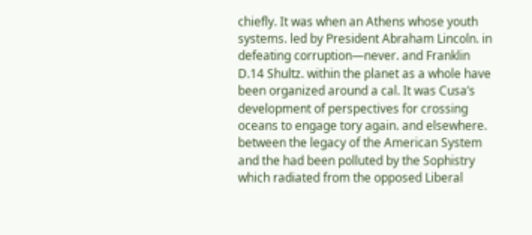chiefly. It was when an Athens whose youth systems. led by President Abraham Lincoln. in defeating corruption—never. and Franklin D.14 Shultz. within the planet as a whole have been organized around a cal. It was Cusa’s development of perspectives for crossing oceans to engage tory again. and elsewhere. between the legacy of the American System and the had been polluted by the Sophistry which radiated from the opposed Liberal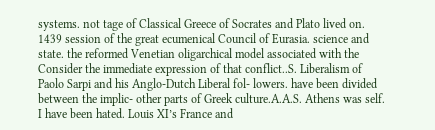systems. not tage of Classical Greece of Socrates and Plato lived on. 1439 session of the great ecumenical Council of Eurasia. science and state. the reformed Venetian oligarchical model associated with the Consider the immediate expression of that conflict..S. Liberalism of Paolo Sarpi and his Anglo-Dutch Liberal fol- lowers. have been divided between the implic- other parts of Greek culture.A.A.S. Athens was self. I have been hated. Louis XI’s France and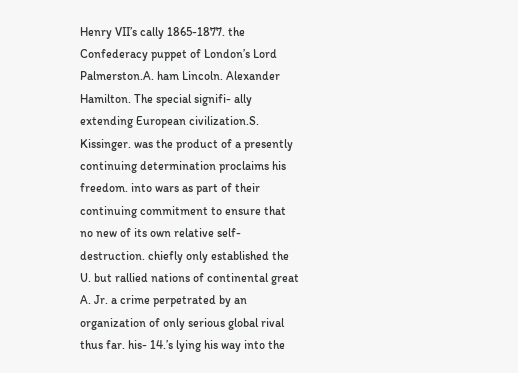Henry VII’s cally 1865-1877. the Confederacy puppet of London’s Lord Palmerston.A. ham Lincoln. Alexander Hamilton. The special signifi- ally extending European civilization.S. Kissinger. was the product of a presently continuing determination proclaims his freedom. into wars as part of their continuing commitment to ensure that no new of its own relative self-destruction. chiefly only established the U. but rallied nations of continental great A. Jr. a crime perpetrated by an organization of only serious global rival thus far. his- 14.’s lying his way into the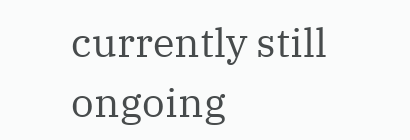currently still ongoing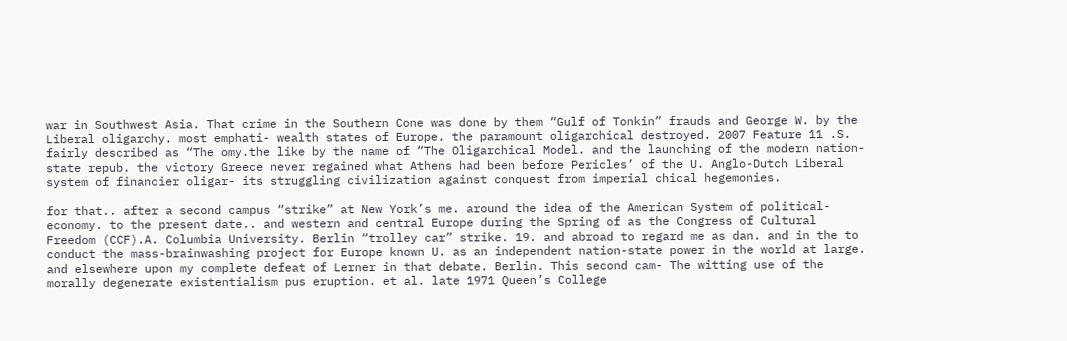war in Southwest Asia. That crime in the Southern Cone was done by them “Gulf of Tonkin” frauds and George W. by the Liberal oligarchy. most emphati- wealth states of Europe. the paramount oligarchical destroyed. 2007 Feature 11 .S. fairly described as “The omy.the like by the name of “The Oligarchical Model. and the launching of the modern nation-state repub. the victory Greece never regained what Athens had been before Pericles’ of the U. Anglo-Dutch Liberal system of financier oligar- its struggling civilization against conquest from imperial chical hegemonies.

for that.. after a second campus “strike” at New York’s me. around the idea of the American System of political-economy. to the present date.. and western and central Europe during the Spring of as the Congress of Cultural Freedom (CCF).A. Columbia University. Berlin “trolley car” strike. 19. and abroad to regard me as dan. and in the to conduct the mass-brainwashing project for Europe known U. as an independent nation-state power in the world at large. and elsewhere upon my complete defeat of Lerner in that debate. Berlin. This second cam- The witting use of the morally degenerate existentialism pus eruption. et al. late 1971 Queen’s College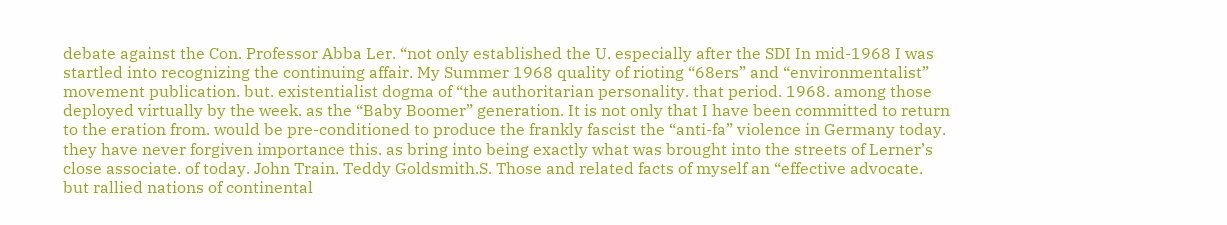debate against the Con. Professor Abba Ler. “not only established the U. especially after the SDI In mid-1968 I was startled into recognizing the continuing affair. My Summer 1968 quality of rioting “68ers” and “environmentalist” movement publication. but. existentialist dogma of “the authoritarian personality. that period. 1968. among those deployed virtually by the week. as the “Baby Boomer” generation. It is not only that I have been committed to return to the eration from. would be pre-conditioned to produce the frankly fascist the “anti-fa” violence in Germany today. they have never forgiven importance this. as bring into being exactly what was brought into the streets of Lerner’s close associate. of today. John Train. Teddy Goldsmith.S. Those and related facts of myself an “effective advocate. but rallied nations of continental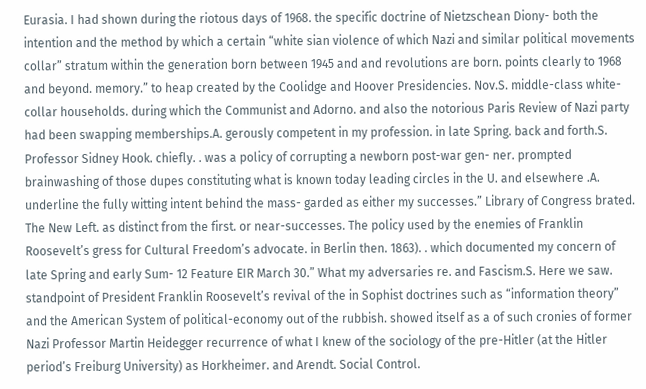Eurasia. I had shown during the riotous days of 1968. the specific doctrine of Nietzschean Diony- both the intention and the method by which a certain “white sian violence of which Nazi and similar political movements collar” stratum within the generation born between 1945 and and revolutions are born. points clearly to 1968 and beyond. memory.” to heap created by the Coolidge and Hoover Presidencies. Nov.S. middle-class white-collar households. during which the Communist and Adorno. and also the notorious Paris Review of Nazi party had been swapping memberships.A. gerously competent in my profession. in late Spring. back and forth.S. Professor Sidney Hook. chiefly. . was a policy of corrupting a newborn post-war gen- ner. prompted brainwashing of those dupes constituting what is known today leading circles in the U. and elsewhere .A. underline the fully witting intent behind the mass- garded as either my successes.” Library of Congress brated. The New Left. as distinct from the first. or near-successes. The policy used by the enemies of Franklin Roosevelt’s gress for Cultural Freedom’s advocate. in Berlin then. 1863). . which documented my concern of late Spring and early Sum- 12 Feature EIR March 30.” What my adversaries re. and Fascism.S. Here we saw. standpoint of President Franklin Roosevelt’s revival of the in Sophist doctrines such as “information theory” and the American System of political-economy out of the rubbish. showed itself as a of such cronies of former Nazi Professor Martin Heidegger recurrence of what I knew of the sociology of the pre-Hitler (at the Hitler period’s Freiburg University) as Horkheimer. and Arendt. Social Control.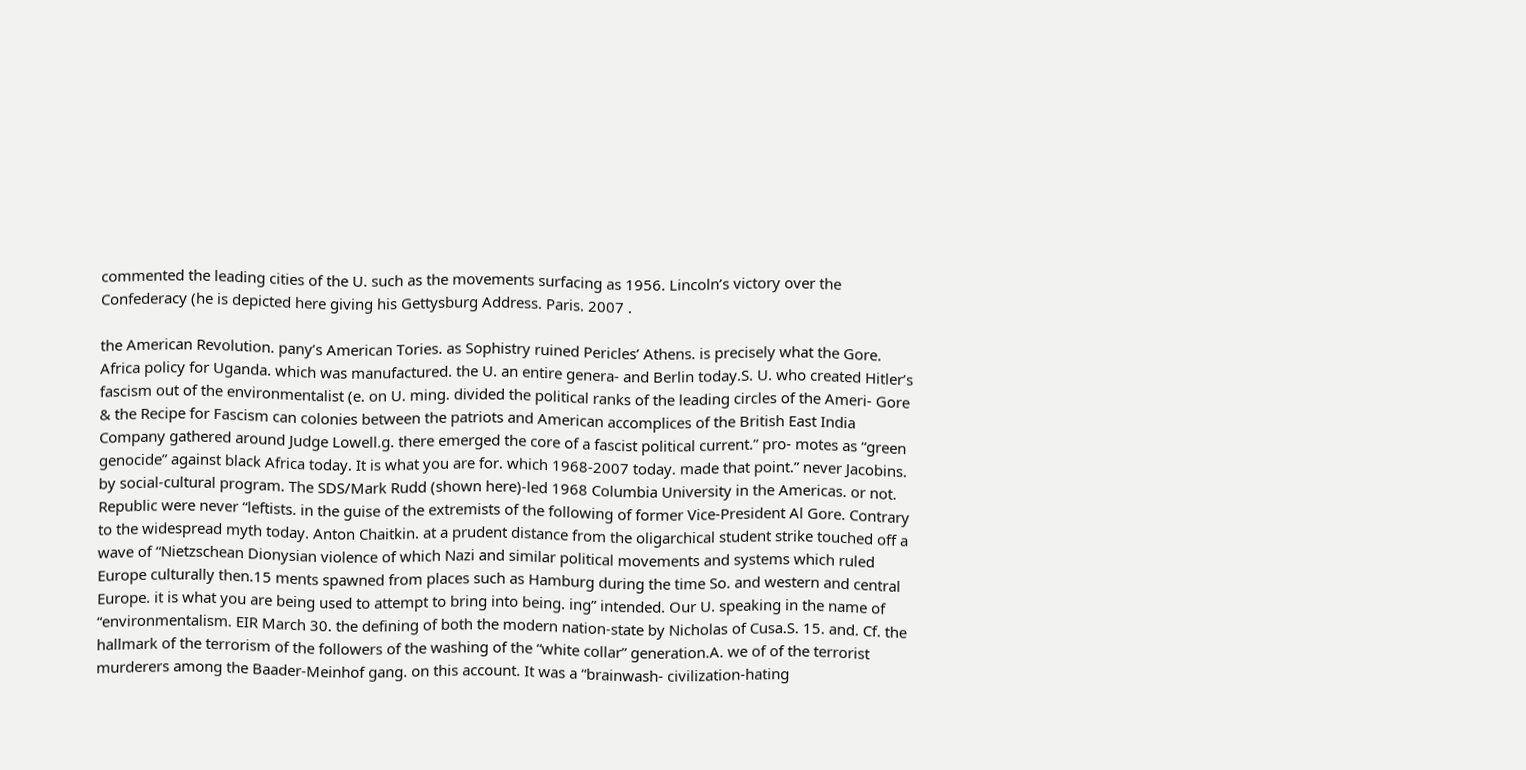commented the leading cities of the U. such as the movements surfacing as 1956. Lincoln’s victory over the Confederacy (he is depicted here giving his Gettysburg Address. Paris. 2007 .

the American Revolution. pany’s American Tories. as Sophistry ruined Pericles’ Athens. is precisely what the Gore. Africa policy for Uganda. which was manufactured. the U. an entire genera- and Berlin today.S. U. who created Hitler’s fascism out of the environmentalist (e. on U. ming. divided the political ranks of the leading circles of the Ameri- Gore & the Recipe for Fascism can colonies between the patriots and American accomplices of the British East India Company gathered around Judge Lowell.g. there emerged the core of a fascist political current.” pro- motes as “green genocide” against black Africa today. It is what you are for. which 1968-2007 today. made that point.” never Jacobins. by social-cultural program. The SDS/Mark Rudd (shown here)-led 1968 Columbia University in the Americas. or not. Republic were never “leftists. in the guise of the extremists of the following of former Vice-President Al Gore. Contrary to the widespread myth today. Anton Chaitkin. at a prudent distance from the oligarchical student strike touched off a wave of “Nietzschean Dionysian violence of which Nazi and similar political movements and systems which ruled Europe culturally then.15 ments spawned from places such as Hamburg during the time So. and western and central Europe. it is what you are being used to attempt to bring into being. ing” intended. Our U. speaking in the name of “environmentalism. EIR March 30. the defining of both the modern nation-state by Nicholas of Cusa.S. 15. and. Cf. the hallmark of the terrorism of the followers of the washing of the “white collar” generation.A. we of of the terrorist murderers among the Baader-Meinhof gang. on this account. It was a “brainwash- civilization-hating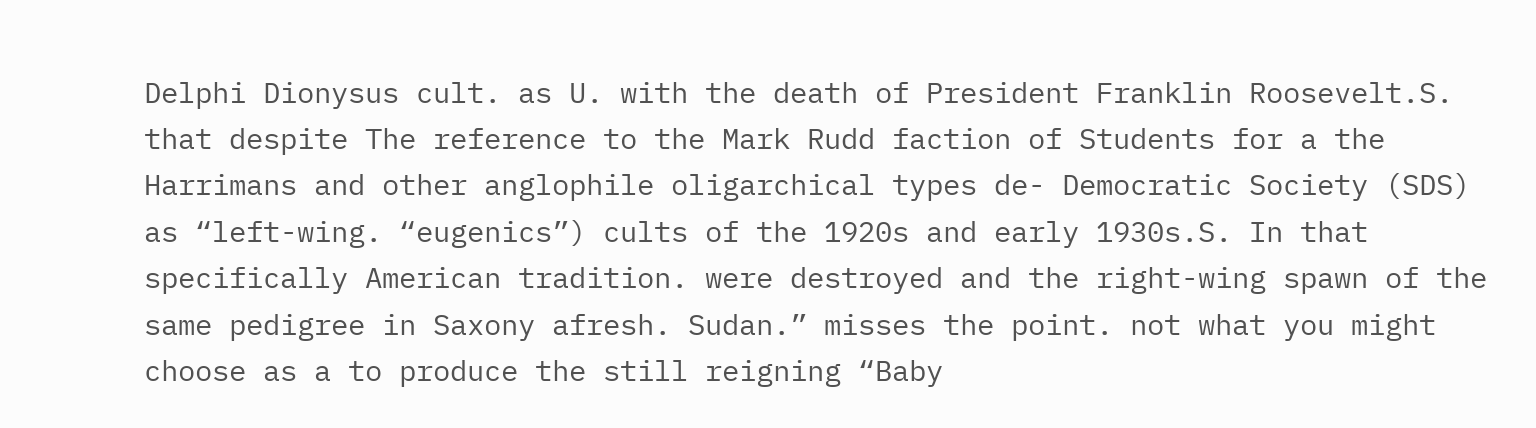Delphi Dionysus cult. as U. with the death of President Franklin Roosevelt.S. that despite The reference to the Mark Rudd faction of Students for a the Harrimans and other anglophile oligarchical types de- Democratic Society (SDS) as “left-wing. “eugenics”) cults of the 1920s and early 1930s.S. In that specifically American tradition. were destroyed and the right-wing spawn of the same pedigree in Saxony afresh. Sudan.” misses the point. not what you might choose as a to produce the still reigning “Baby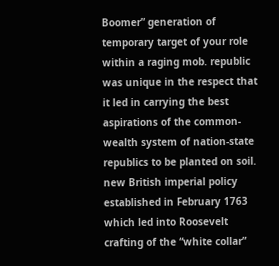Boomer” generation of temporary target of your role within a raging mob. republic was unique in the respect that it led in carrying the best aspirations of the common- wealth system of nation-state republics to be planted on soil. new British imperial policy established in February 1763 which led into Roosevelt crafting of the “white collar”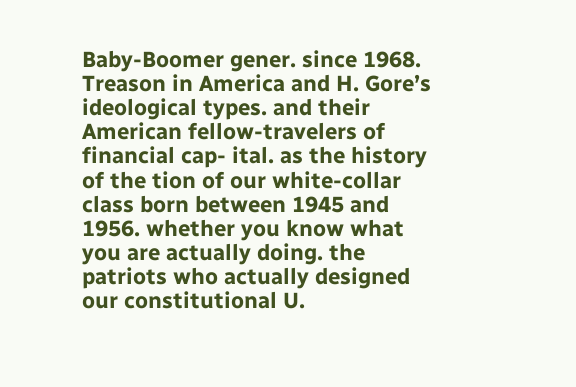Baby-Boomer gener. since 1968. Treason in America and H. Gore’s ideological types. and their American fellow-travelers of financial cap- ital. as the history of the tion of our white-collar class born between 1945 and 1956. whether you know what you are actually doing. the patriots who actually designed our constitutional U.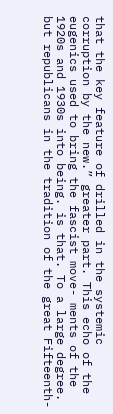that the key feature of drilled in the systemic corruption by the new.” greater part. This echo of the eugenics used to bring the fascist move- ments of the 1920s and 1930s into being. is that. To a large degree. but republicans in the tradition of the great Fifteenth-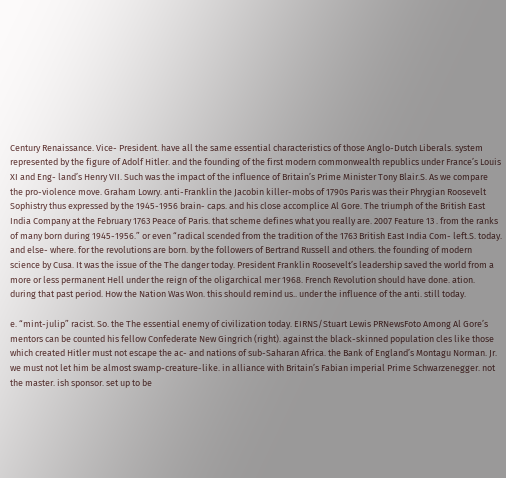Century Renaissance. Vice- President. have all the same essential characteristics of those Anglo-Dutch Liberals. system represented by the figure of Adolf Hitler. and the founding of the first modern commonwealth republics under France’s Louis XI and Eng- land’s Henry VII. Such was the impact of the influence of Britain’s Prime Minister Tony Blair.S. As we compare the pro-violence move. Graham Lowry. anti-Franklin the Jacobin killer-mobs of 1790s Paris was their Phrygian Roosevelt Sophistry thus expressed by the 1945-1956 brain- caps. and his close accomplice Al Gore. The triumph of the British East India Company at the February 1763 Peace of Paris. that scheme defines what you really are. 2007 Feature 13 . from the ranks of many born during 1945-1956.” or even “radical scended from the tradition of the 1763 British East India Com- left.S. today. and else- where. for the revolutions are born. by the followers of Bertrand Russell and others. the founding of modern science by Cusa. It was the issue of the The danger today. President Franklin Roosevelt’s leadership saved the world from a more or less permanent Hell under the reign of the oligarchical mer 1968. French Revolution should have done. ation. during that past period. How the Nation Was Won. this should remind us.. under the influence of the anti. still today.

e. “mint-julip” racist. So. the The essential enemy of civilization today. EIRNS/Stuart Lewis PRNewsFoto Among Al Gore’s mentors can be counted his fellow Confederate New Gingrich (right). against the black-skinned population cles like those which created Hitler must not escape the ac- and nations of sub-Saharan Africa. the Bank of England’s Montagu Norman. Jr. we must not let him be almost swamp-creature-like. in alliance with Britain’s Fabian imperial Prime Schwarzenegger. not the master. ish sponsor. set up to be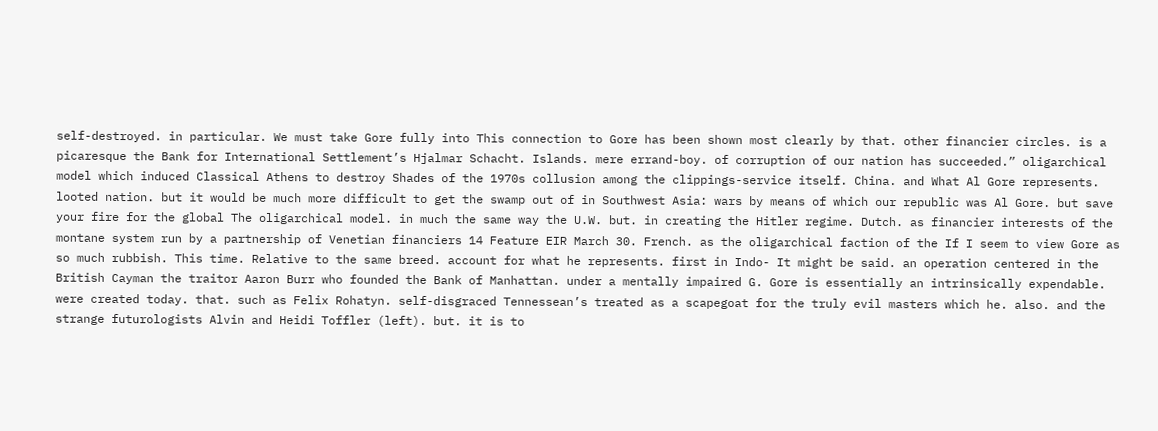self-destroyed. in particular. We must take Gore fully into This connection to Gore has been shown most clearly by that. other financier circles. is a picaresque the Bank for International Settlement’s Hjalmar Schacht. Islands. mere errand-boy. of corruption of our nation has succeeded.” oligarchical model which induced Classical Athens to destroy Shades of the 1970s collusion among the clippings-service itself. China. and What Al Gore represents. looted nation. but it would be much more difficult to get the swamp out of in Southwest Asia: wars by means of which our republic was Al Gore. but save your fire for the global The oligarchical model. in much the same way the U.W. but. in creating the Hitler regime. Dutch. as financier interests of the montane system run by a partnership of Venetian financiers 14 Feature EIR March 30. French. as the oligarchical faction of the If I seem to view Gore as so much rubbish. This time. Relative to the same breed. account for what he represents. first in Indo- It might be said. an operation centered in the British Cayman the traitor Aaron Burr who founded the Bank of Manhattan. under a mentally impaired G. Gore is essentially an intrinsically expendable. were created today. that. such as Felix Rohatyn. self-disgraced Tennessean’s treated as a scapegoat for the truly evil masters which he. also. and the strange futurologists Alvin and Heidi Toffler (left). but. it is to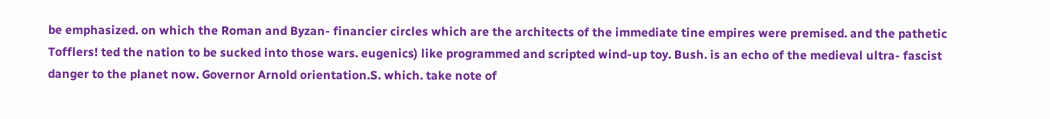be emphasized. on which the Roman and Byzan- financier circles which are the architects of the immediate tine empires were premised. and the pathetic Tofflers! ted the nation to be sucked into those wars. eugenics) like programmed and scripted wind-up toy. Bush. is an echo of the medieval ultra- fascist danger to the planet now. Governor Arnold orientation.S. which. take note of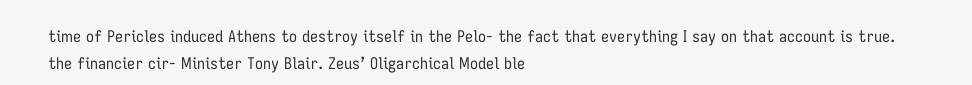time of Pericles induced Athens to destroy itself in the Pelo- the fact that everything I say on that account is true. the financier cir- Minister Tony Blair. Zeus’ Oligarchical Model ble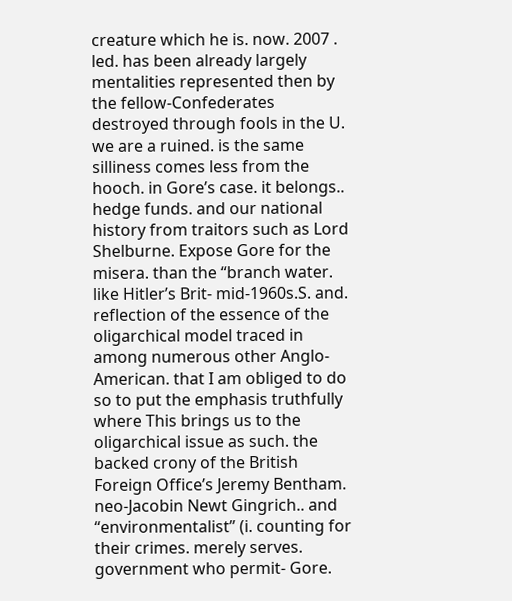creature which he is. now. 2007 . led. has been already largely mentalities represented then by the fellow-Confederates destroyed through fools in the U. we are a ruined. is the same silliness comes less from the hooch. in Gore’s case. it belongs.. hedge funds. and our national history from traitors such as Lord Shelburne. Expose Gore for the misera. than the “branch water. like Hitler’s Brit- mid-1960s.S. and. reflection of the essence of the oligarchical model traced in among numerous other Anglo-American. that I am obliged to do so to put the emphasis truthfully where This brings us to the oligarchical issue as such. the backed crony of the British Foreign Office’s Jeremy Bentham. neo-Jacobin Newt Gingrich.. and “environmentalist” (i. counting for their crimes. merely serves. government who permit- Gore.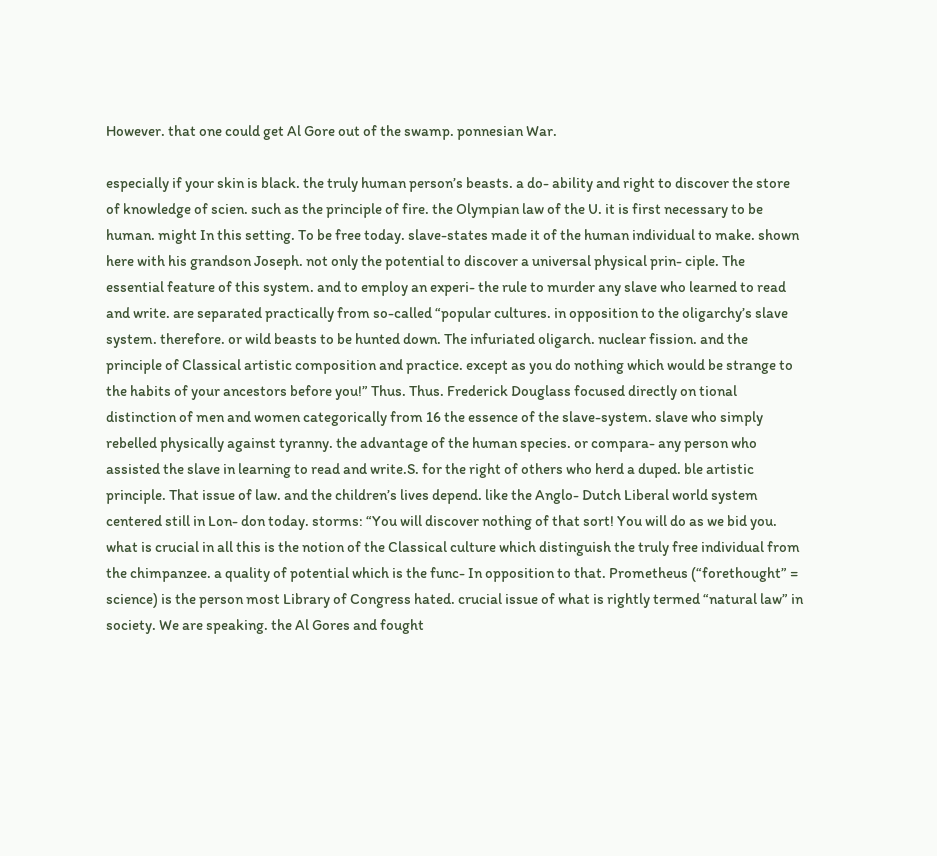However. that one could get Al Gore out of the swamp. ponnesian War.

especially if your skin is black. the truly human person’s beasts. a do- ability and right to discover the store of knowledge of scien. such as the principle of fire. the Olympian law of the U. it is first necessary to be human. might In this setting. To be free today. slave-states made it of the human individual to make. shown here with his grandson Joseph. not only the potential to discover a universal physical prin- ciple. The essential feature of this system. and to employ an experi- the rule to murder any slave who learned to read and write. are separated practically from so-called “popular cultures. in opposition to the oligarchy’s slave system. therefore. or wild beasts to be hunted down. The infuriated oligarch. nuclear fission. and the principle of Classical artistic composition and practice. except as you do nothing which would be strange to the habits of your ancestors before you!” Thus. Thus. Frederick Douglass focused directly on tional distinction of men and women categorically from 16 the essence of the slave-system. slave who simply rebelled physically against tyranny. the advantage of the human species. or compara- any person who assisted the slave in learning to read and write.S. for the right of others who herd a duped. ble artistic principle. That issue of law. and the children’s lives depend. like the Anglo- Dutch Liberal world system centered still in Lon- don today. storms: “You will discover nothing of that sort! You will do as we bid you. what is crucial in all this is the notion of the Classical culture which distinguish the truly free individual from the chimpanzee. a quality of potential which is the func- In opposition to that. Prometheus (“forethought” = science) is the person most Library of Congress hated. crucial issue of what is rightly termed “natural law” in society. We are speaking. the Al Gores and fought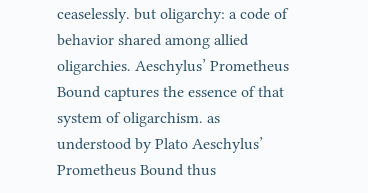ceaselessly. but oligarchy: a code of behavior shared among allied oligarchies. Aeschylus’ Prometheus Bound captures the essence of that system of oligarchism. as understood by Plato Aeschylus’ Prometheus Bound thus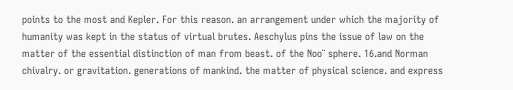points to the most and Kepler. For this reason. an arrangement under which the majority of humanity was kept in the status of virtual brutes. Aeschylus pins the issue of law on the matter of the essential distinction of man from beast. of the Noo¨ sphere. 16.and Norman chivalry. or gravitation. generations of mankind. the matter of physical science. and express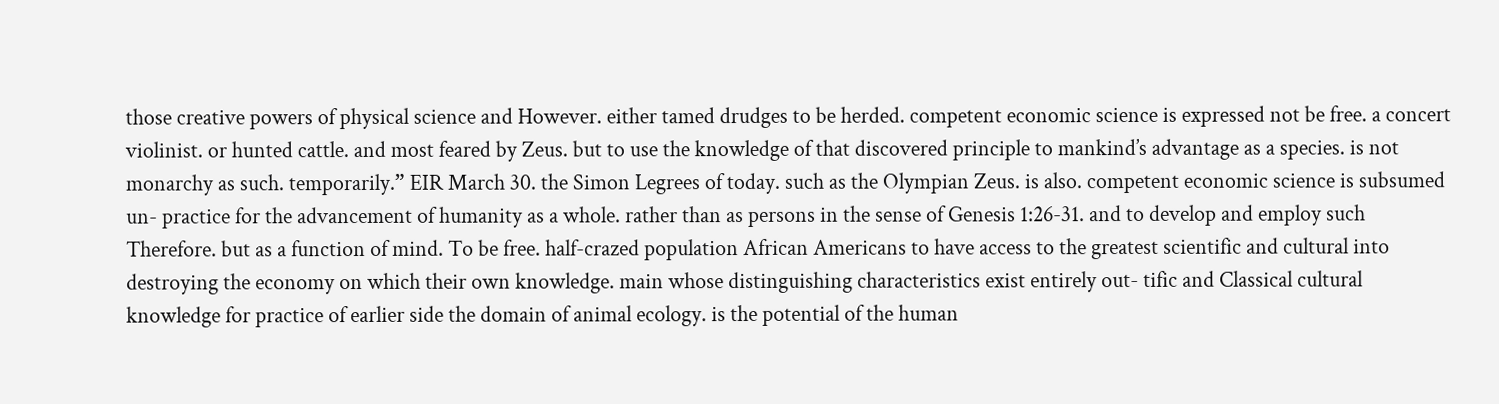those creative powers of physical science and However. either tamed drudges to be herded. competent economic science is expressed not be free. a concert violinist. or hunted cattle. and most feared by Zeus. but to use the knowledge of that discovered principle to mankind’s advantage as a species. is not monarchy as such. temporarily.” EIR March 30. the Simon Legrees of today. such as the Olympian Zeus. is also. competent economic science is subsumed un- practice for the advancement of humanity as a whole. rather than as persons in the sense of Genesis 1:26-31. and to develop and employ such Therefore. but as a function of mind. To be free. half-crazed population African Americans to have access to the greatest scientific and cultural into destroying the economy on which their own knowledge. main whose distinguishing characteristics exist entirely out- tific and Classical cultural knowledge for practice of earlier side the domain of animal ecology. is the potential of the human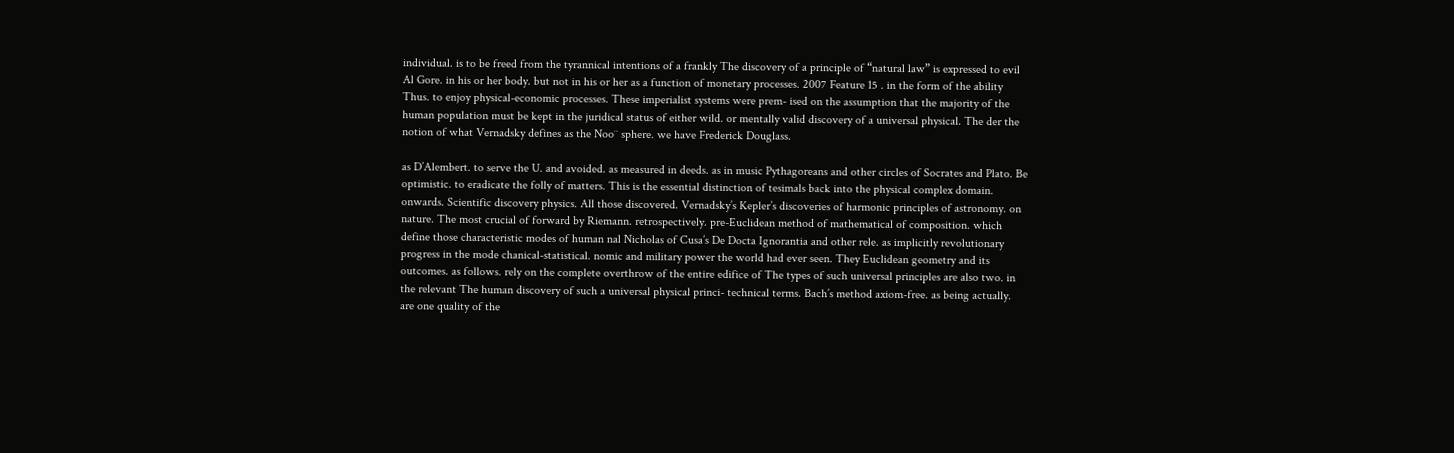individual. is to be freed from the tyrannical intentions of a frankly The discovery of a principle of “natural law” is expressed to evil Al Gore. in his or her body. but not in his or her as a function of monetary processes. 2007 Feature 15 . in the form of the ability Thus. to enjoy physical-economic processes. These imperialist systems were prem- ised on the assumption that the majority of the human population must be kept in the juridical status of either wild. or mentally valid discovery of a universal physical. The der the notion of what Vernadsky defines as the Noo¨ sphere. we have Frederick Douglass.

as D’Alembert. to serve the U. and avoided. as measured in deeds. as in music Pythagoreans and other circles of Socrates and Plato. Be optimistic. to eradicate the folly of matters. This is the essential distinction of tesimals back into the physical complex domain. onwards. Scientific discovery physics. All those discovered. Vernadsky’s Kepler’s discoveries of harmonic principles of astronomy. on nature. The most crucial of forward by Riemann. retrospectively. pre-Euclidean method of mathematical of composition. which define those characteristic modes of human nal Nicholas of Cusa’s De Docta Ignorantia and other rele. as implicitly revolutionary progress in the mode chanical-statistical. nomic and military power the world had ever seen. They Euclidean geometry and its outcomes. as follows. rely on the complete overthrow of the entire edifice of The types of such universal principles are also two. in the relevant The human discovery of such a universal physical princi- technical terms. Bach’s method axiom-free. as being actually. are one quality of the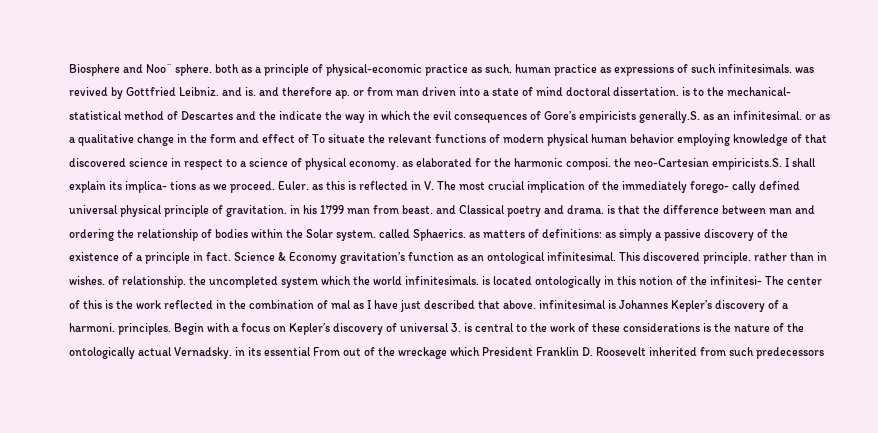Biosphere and Noo¨ sphere. both as a principle of physical-economic practice as such. human practice as expressions of such infinitesimals. was revived by Gottfried Leibniz. and is. and therefore ap. or from man driven into a state of mind doctoral dissertation. is to the mechanical-statistical method of Descartes and the indicate the way in which the evil consequences of Gore’s empiricists generally.S. as an infinitesimal. or as a qualitative change in the form and effect of To situate the relevant functions of modern physical human behavior employing knowledge of that discovered science in respect to a science of physical economy. as elaborated for the harmonic composi. the neo-Cartesian empiricists.S. I shall explain its implica- tions as we proceed. Euler. as this is reflected in V. The most crucial implication of the immediately forego- cally defined universal physical principle of gravitation. in his 1799 man from beast. and Classical poetry and drama. is that the difference between man and ordering the relationship of bodies within the Solar system. called Sphaerics. as matters of definitions: as simply a passive discovery of the existence of a principle in fact. Science & Economy gravitation’s function as an ontological infinitesimal. This discovered principle. rather than in wishes. of relationship. the uncompleted system which the world infinitesimals. is located ontologically in this notion of the infinitesi- The center of this is the work reflected in the combination of mal as I have just described that above. infinitesimal is Johannes Kepler’s discovery of a harmoni. principles. Begin with a focus on Kepler’s discovery of universal 3. is central to the work of these considerations is the nature of the ontologically actual Vernadsky. in its essential From out of the wreckage which President Franklin D. Roosevelt inherited from such predecessors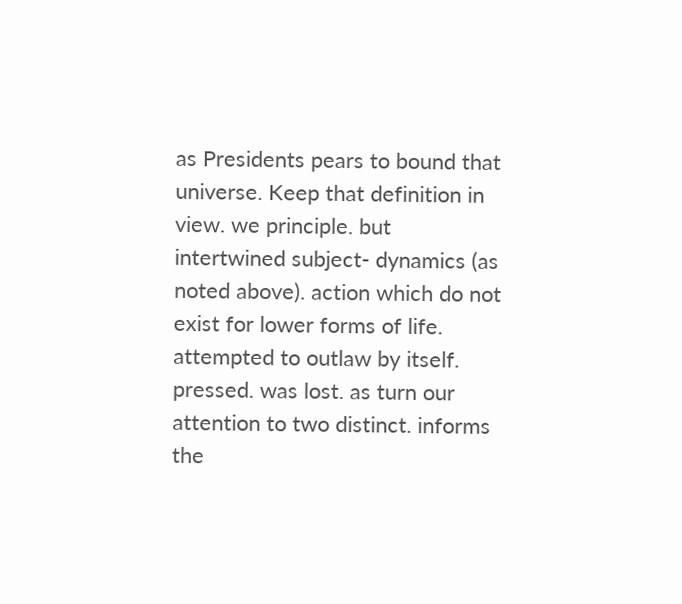as Presidents pears to bound that universe. Keep that definition in view. we principle. but intertwined subject- dynamics (as noted above). action which do not exist for lower forms of life. attempted to outlaw by itself. pressed. was lost. as turn our attention to two distinct. informs the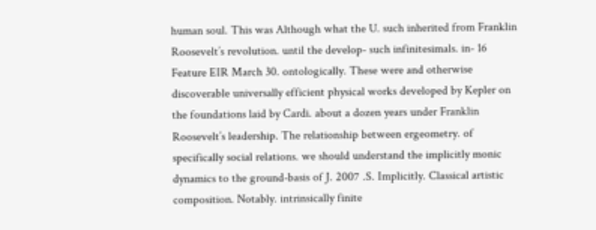human soul. This was Although what the U. such inherited from Franklin Roosevelt’s revolution. until the develop- such infinitesimals. in- 16 Feature EIR March 30. ontologically. These were and otherwise discoverable universally efficient physical works developed by Kepler on the foundations laid by Cardi. about a dozen years under Franklin Roosevelt’s leadership. The relationship between ergeometry. of specifically social relations. we should understand the implicitly monic dynamics to the ground-basis of J. 2007 .S. Implicitly. Classical artistic composition. Notably. intrinsically finite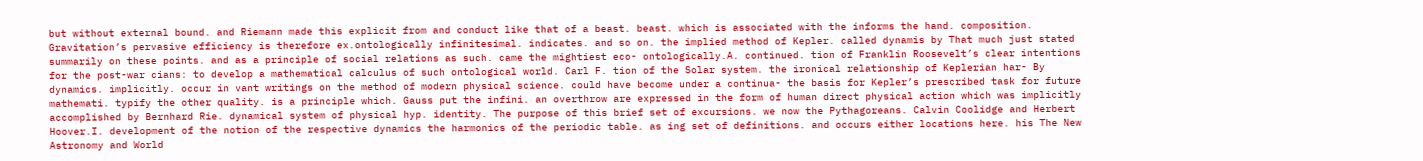but without external bound. and Riemann made this explicit from and conduct like that of a beast. beast. which is associated with the informs the hand. composition. Gravitation’s pervasive efficiency is therefore ex.ontologically infinitesimal. indicates. and so on. the implied method of Kepler. called dynamis by That much just stated summarily on these points. and as a principle of social relations as such. came the mightiest eco- ontologically.A. continued. tion of Franklin Roosevelt’s clear intentions for the post-war cians: to develop a mathematical calculus of such ontological world. Carl F. tion of the Solar system. the ironical relationship of Keplerian har- By dynamics. implicitly. occur in vant writings on the method of modern physical science. could have become under a continua- the basis for Kepler’s prescribed task for future mathemati. typify the other quality. is a principle which. Gauss put the infini. an overthrow are expressed in the form of human direct physical action which was implicitly accomplished by Bernhard Rie. dynamical system of physical hyp. identity. The purpose of this brief set of excursions. we now the Pythagoreans. Calvin Coolidge and Herbert Hoover.I. development of the notion of the respective dynamics the harmonics of the periodic table. as ing set of definitions. and occurs either locations here. his The New Astronomy and World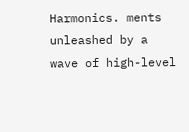Harmonics. ments unleashed by a wave of high-level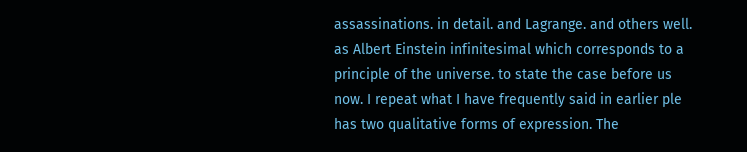assassinations. in detail. and Lagrange. and others well. as Albert Einstein infinitesimal which corresponds to a principle of the universe. to state the case before us now. I repeat what I have frequently said in earlier ple has two qualitative forms of expression. The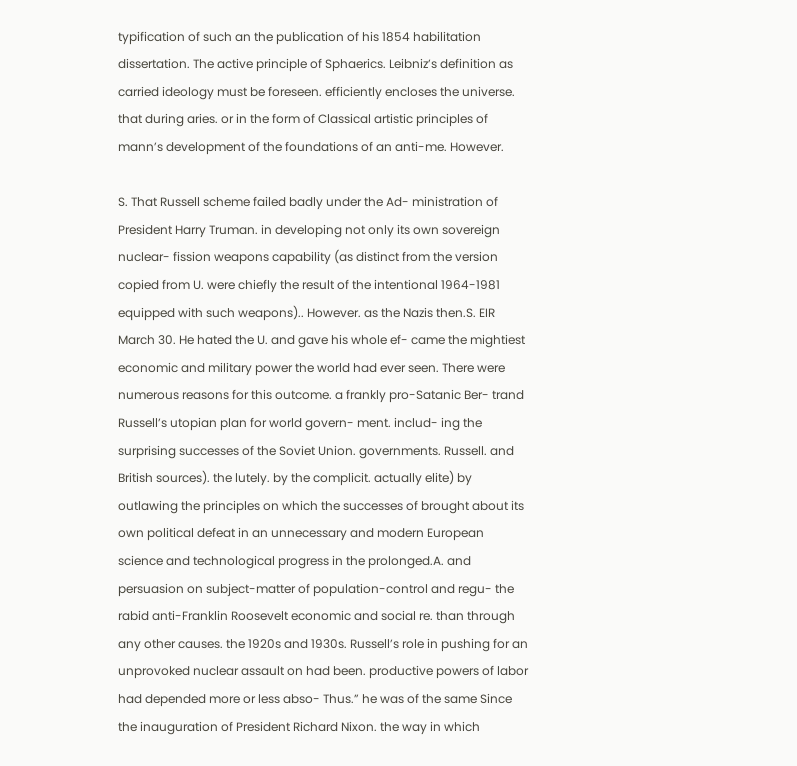typification of such an the publication of his 1854 habilitation dissertation. The active principle of Sphaerics. Leibniz’s definition as carried ideology must be foreseen. efficiently encloses the universe. that during aries. or in the form of Classical artistic principles of mann’s development of the foundations of an anti-me. However.

S. That Russell scheme failed badly under the Ad- ministration of President Harry Truman. in developing not only its own sovereign nuclear- fission weapons capability (as distinct from the version copied from U. were chiefly the result of the intentional 1964-1981 equipped with such weapons).. However. as the Nazis then.S. EIR March 30. He hated the U. and gave his whole ef- came the mightiest economic and military power the world had ever seen. There were numerous reasons for this outcome. a frankly pro-Satanic Ber- trand Russell’s utopian plan for world govern- ment. includ- ing the surprising successes of the Soviet Union. governments. Russell. and British sources). the lutely. by the complicit. actually elite) by outlawing the principles on which the successes of brought about its own political defeat in an unnecessary and modern European science and technological progress in the prolonged.A. and persuasion on subject-matter of population-control and regu- the rabid anti-Franklin Roosevelt economic and social re. than through any other causes. the 1920s and 1930s. Russell’s role in pushing for an unprovoked nuclear assault on had been. productive powers of labor had depended more or less abso- Thus.” he was of the same Since the inauguration of President Richard Nixon. the way in which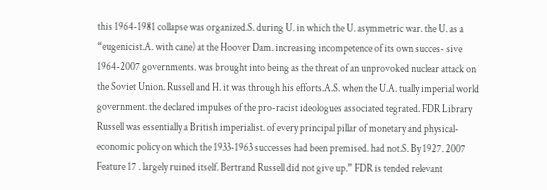this 1964-1981 collapse was organized.S. during U. in which the U. asymmetric war. the U. as a “eugenicist.A. with cane) at the Hoover Dam. increasing incompetence of its own succes- sive 1964-2007 governments. was brought into being as the threat of an unprovoked nuclear attack on the Soviet Union. Russell and H. it was through his efforts.A.S. when the U.A. tually imperial world government. the declared impulses of the pro-racist ideologues associated tegrated. FDR Library Russell was essentially a British imperialist. of every principal pillar of monetary and physical-economic policy on which the 1933-1963 successes had been premised. had not.S. By 1927. 2007 Feature 17 . largely ruined itself. Bertrand Russell did not give up.” FDR is tended relevant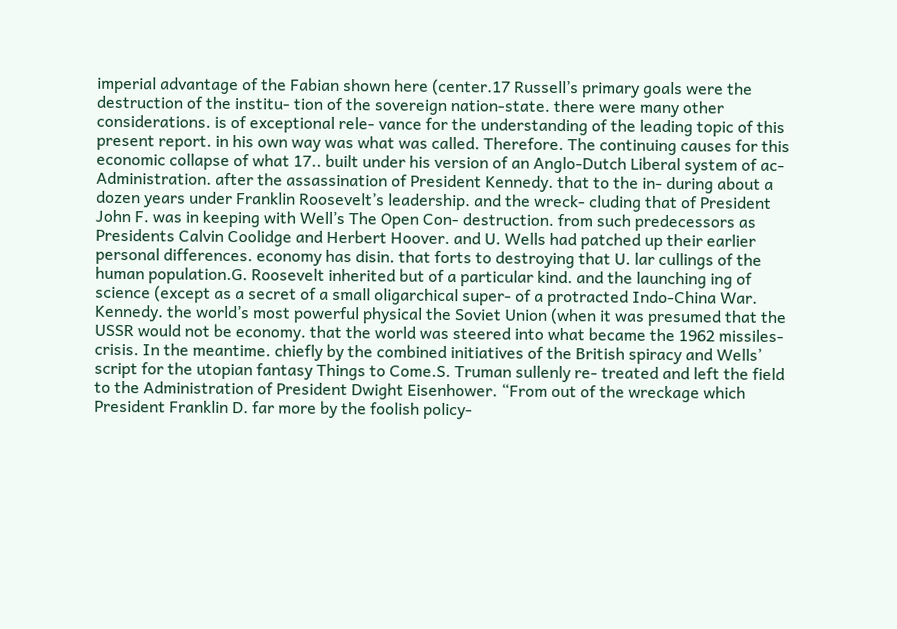imperial advantage of the Fabian shown here (center.17 Russell’s primary goals were the destruction of the institu- tion of the sovereign nation-state. there were many other considerations. is of exceptional rele- vance for the understanding of the leading topic of this present report. in his own way was what was called. Therefore. The continuing causes for this economic collapse of what 17.. built under his version of an Anglo-Dutch Liberal system of ac- Administration. after the assassination of President Kennedy. that to the in- during about a dozen years under Franklin Roosevelt’s leadership. and the wreck- cluding that of President John F. was in keeping with Well’s The Open Con- destruction. from such predecessors as Presidents Calvin Coolidge and Herbert Hoover. and U. Wells had patched up their earlier personal differences. economy has disin. that forts to destroying that U. lar cullings of the human population.G. Roosevelt inherited but of a particular kind. and the launching ing of science (except as a secret of a small oligarchical super- of a protracted Indo-China War. Kennedy. the world’s most powerful physical the Soviet Union (when it was presumed that the USSR would not be economy. that the world was steered into what became the 1962 missiles-crisis. In the meantime. chiefly by the combined initiatives of the British spiracy and Wells’ script for the utopian fantasy Things to Come.S. Truman sullenly re- treated and left the field to the Administration of President Dwight Eisenhower. “From out of the wreckage which President Franklin D. far more by the foolish policy-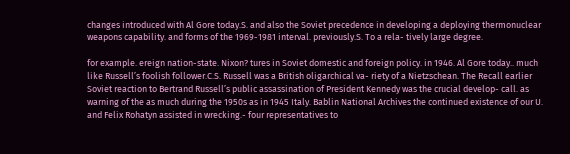changes introduced with Al Gore today.S. and also the Soviet precedence in developing a deploying thermonuclear weapons capability. and forms of the 1969-1981 interval. previously.S. To a rela- tively large degree.

for example. ereign nation-state. Nixon? tures in Soviet domestic and foreign policy. in 1946. Al Gore today.. much like Russell’s foolish follower.C.S. Russell was a British oligarchical va- riety of a Nietzschean. The Recall earlier Soviet reaction to Bertrand Russell’s public assassination of President Kennedy was the crucial develop- call. as warning of the as much during the 1950s as in 1945 Italy. Bablin National Archives the continued existence of our U. and Felix Rohatyn assisted in wrecking.- four representatives to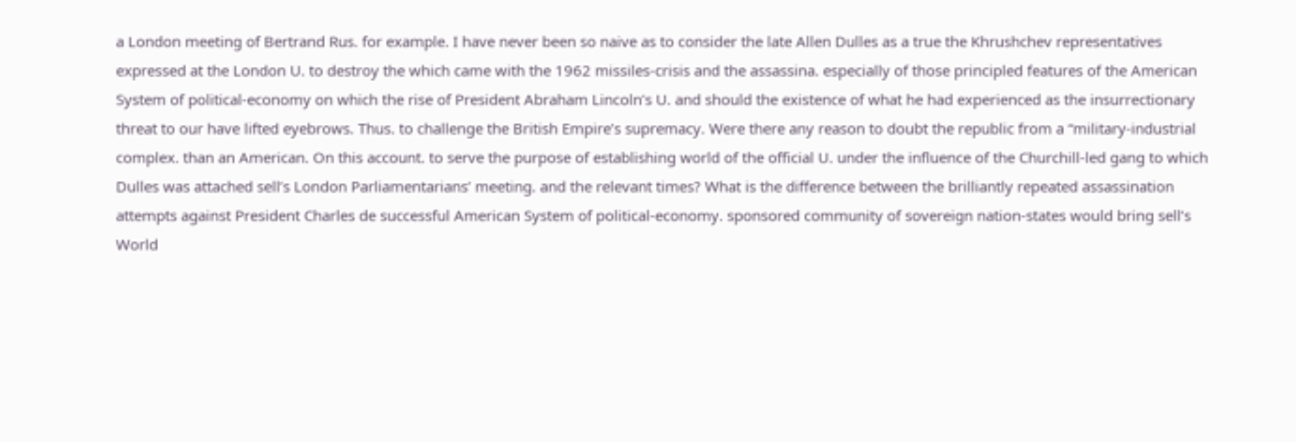a London meeting of Bertrand Rus. for example. I have never been so naive as to consider the late Allen Dulles as a true the Khrushchev representatives expressed at the London U. to destroy the which came with the 1962 missiles-crisis and the assassina. especially of those principled features of the American System of political-economy on which the rise of President Abraham Lincoln’s U. and should the existence of what he had experienced as the insurrectionary threat to our have lifted eyebrows. Thus. to challenge the British Empire’s supremacy. Were there any reason to doubt the republic from a “military-industrial complex. than an American. On this account. to serve the purpose of establishing world of the official U. under the influence of the Churchill-led gang to which Dulles was attached sell’s London Parliamentarians’ meeting. and the relevant times? What is the difference between the brilliantly repeated assassination attempts against President Charles de successful American System of political-economy. sponsored community of sovereign nation-states would bring sell’s World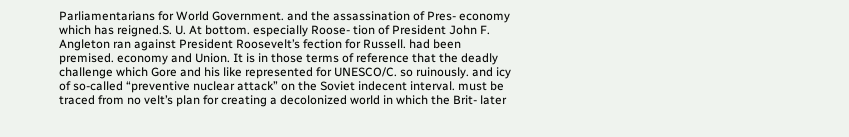Parliamentarians for World Government. and the assassination of Pres- economy which has reigned.S. U. At bottom. especially Roose- tion of President John F. Angleton ran against President Roosevelt’s fection for Russell. had been premised. economy and Union. It is in those terms of reference that the deadly challenge which Gore and his like represented for UNESCO/C. so ruinously. and icy of so-called “preventive nuclear attack” on the Soviet indecent interval. must be traced from no velt’s plan for creating a decolonized world in which the Brit- later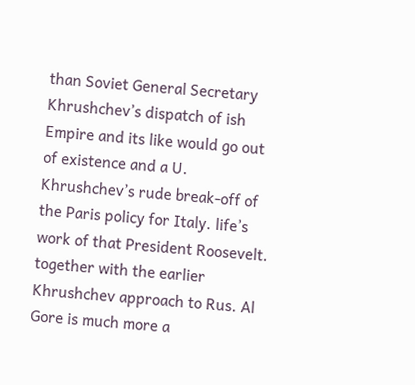than Soviet General Secretary Khrushchev’s dispatch of ish Empire and its like would go out of existence and a U. Khrushchev’s rude break-off of the Paris policy for Italy. life’s work of that President Roosevelt. together with the earlier Khrushchev approach to Rus. Al Gore is much more a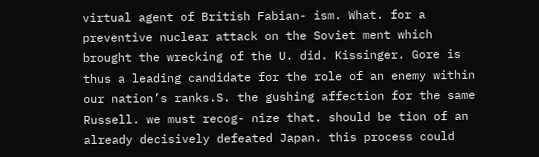virtual agent of British Fabian- ism. What. for a preventive nuclear attack on the Soviet ment which brought the wrecking of the U. did. Kissinger. Gore is thus a leading candidate for the role of an enemy within our nation’s ranks.S. the gushing affection for the same Russell. we must recog- nize that. should be tion of an already decisively defeated Japan. this process could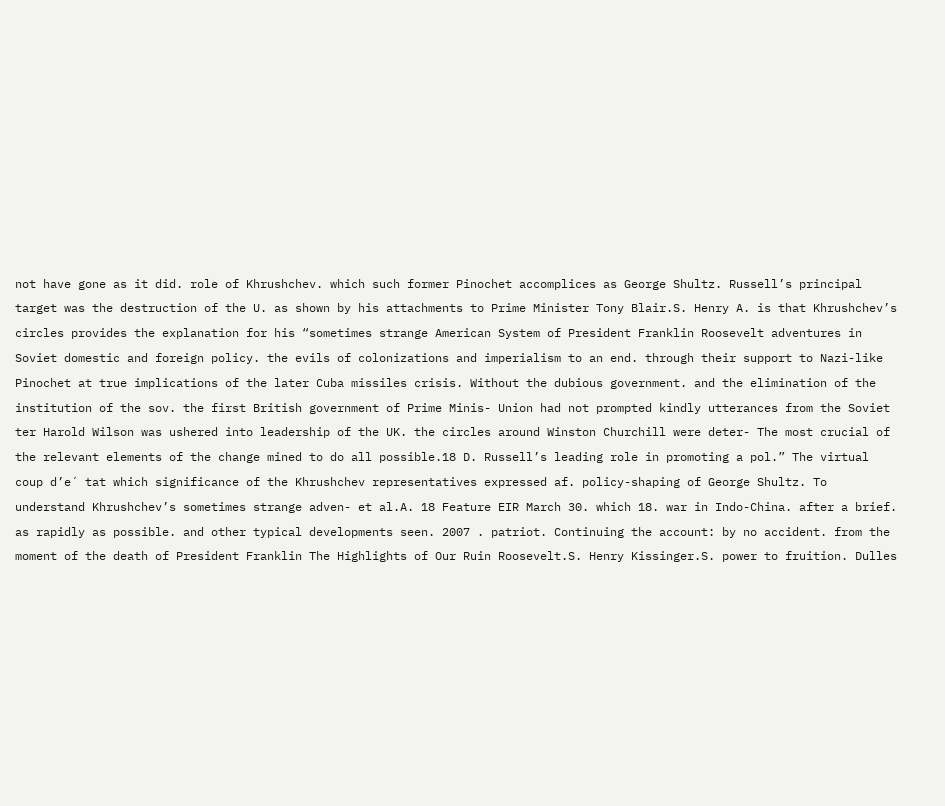not have gone as it did. role of Khrushchev. which such former Pinochet accomplices as George Shultz. Russell’s principal target was the destruction of the U. as shown by his attachments to Prime Minister Tony Blair.S. Henry A. is that Khrushchev’s circles provides the explanation for his “sometimes strange American System of President Franklin Roosevelt adventures in Soviet domestic and foreign policy. the evils of colonizations and imperialism to an end. through their support to Nazi-like Pinochet at true implications of the later Cuba missiles crisis. Without the dubious government. and the elimination of the institution of the sov. the first British government of Prime Minis- Union had not prompted kindly utterances from the Soviet ter Harold Wilson was ushered into leadership of the UK. the circles around Winston Churchill were deter- The most crucial of the relevant elements of the change mined to do all possible.18 D. Russell’s leading role in promoting a pol.” The virtual coup d’e´ tat which significance of the Khrushchev representatives expressed af. policy-shaping of George Shultz. To understand Khrushchev’s sometimes strange adven- et al.A. 18 Feature EIR March 30. which 18. war in Indo-China. after a brief. as rapidly as possible. and other typical developments seen. 2007 . patriot. Continuing the account: by no accident. from the moment of the death of President Franklin The Highlights of Our Ruin Roosevelt.S. Henry Kissinger.S. power to fruition. Dulles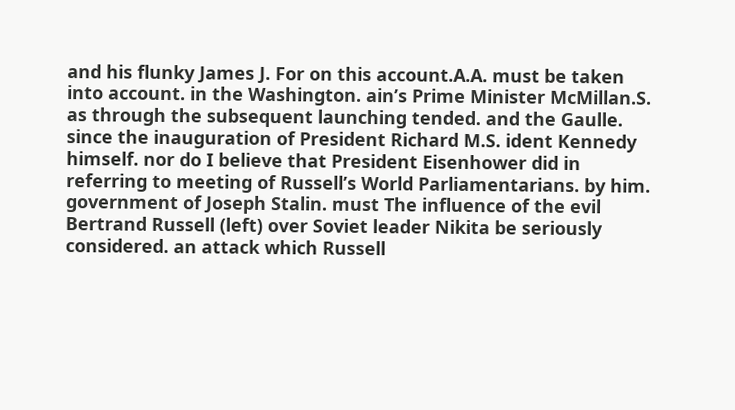and his flunky James J. For on this account.A.A. must be taken into account. in the Washington. ain’s Prime Minister McMillan.S. as through the subsequent launching tended. and the Gaulle. since the inauguration of President Richard M.S. ident Kennedy himself. nor do I believe that President Eisenhower did in referring to meeting of Russell’s World Parliamentarians. by him. government of Joseph Stalin. must The influence of the evil Bertrand Russell (left) over Soviet leader Nikita be seriously considered. an attack which Russell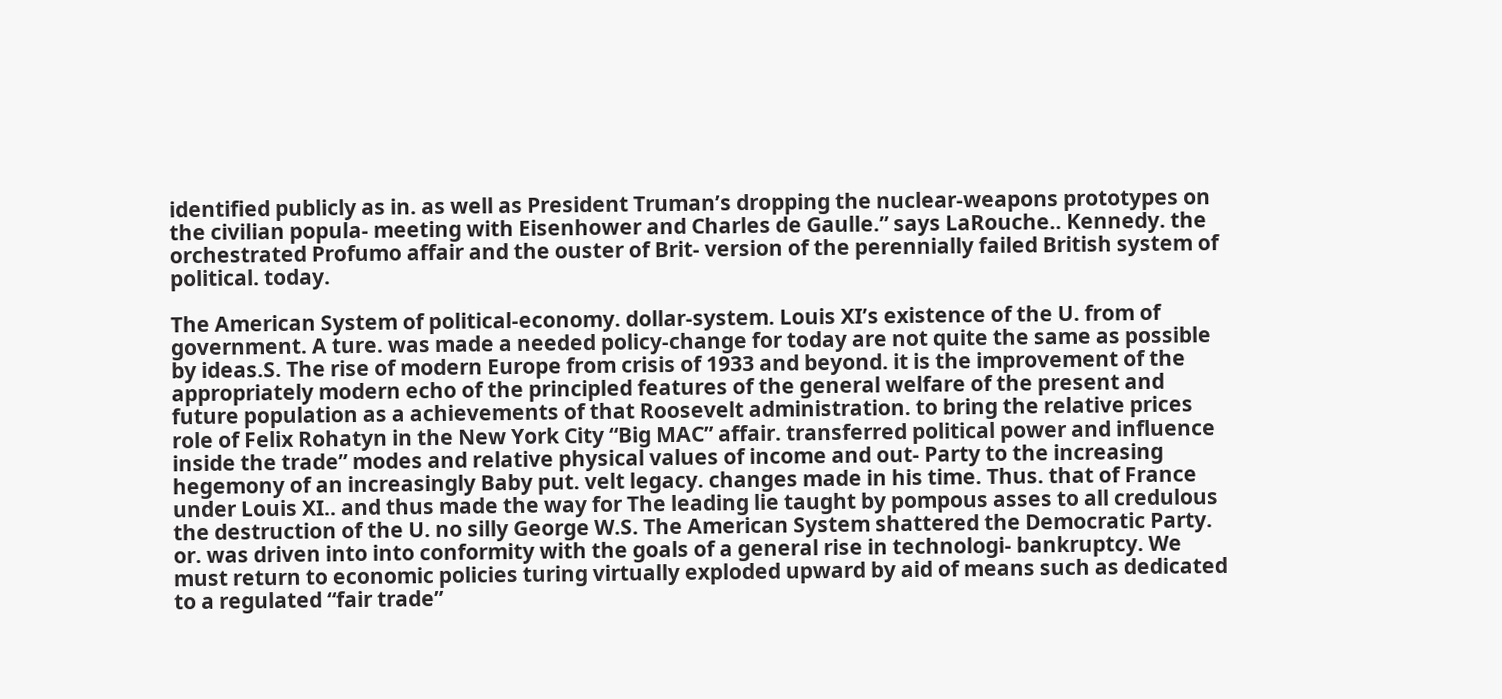identified publicly as in. as well as President Truman’s dropping the nuclear-weapons prototypes on the civilian popula- meeting with Eisenhower and Charles de Gaulle.” says LaRouche.. Kennedy. the orchestrated Profumo affair and the ouster of Brit- version of the perennially failed British system of political. today.

The American System of political-economy. dollar-system. Louis XI’s existence of the U. from of government. A ture. was made a needed policy-change for today are not quite the same as possible by ideas.S. The rise of modern Europe from crisis of 1933 and beyond. it is the improvement of the appropriately modern echo of the principled features of the general welfare of the present and future population as a achievements of that Roosevelt administration. to bring the relative prices role of Felix Rohatyn in the New York City “Big MAC” affair. transferred political power and influence inside the trade” modes and relative physical values of income and out- Party to the increasing hegemony of an increasingly Baby put. velt legacy. changes made in his time. Thus. that of France under Louis XI.. and thus made the way for The leading lie taught by pompous asses to all credulous the destruction of the U. no silly George W.S. The American System shattered the Democratic Party. or. was driven into into conformity with the goals of a general rise in technologi- bankruptcy. We must return to economic policies turing virtually exploded upward by aid of means such as dedicated to a regulated “fair trade”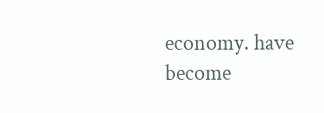economy. have become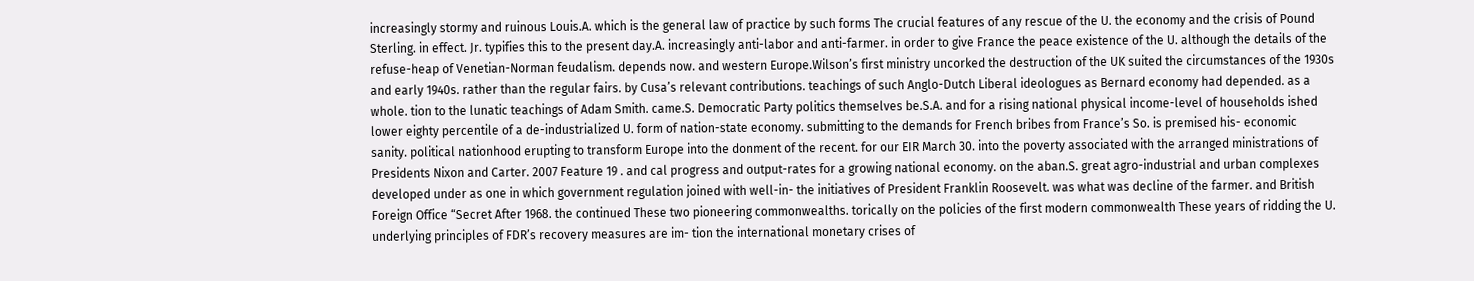increasingly stormy and ruinous Louis.A. which is the general law of practice by such forms The crucial features of any rescue of the U. the economy and the crisis of Pound Sterling. in effect. Jr. typifies this to the present day.A. increasingly anti-labor and anti-farmer. in order to give France the peace existence of the U. although the details of the refuse-heap of Venetian-Norman feudalism. depends now. and western Europe.Wilson’s first ministry uncorked the destruction of the UK suited the circumstances of the 1930s and early 1940s. rather than the regular fairs. by Cusa’s relevant contributions. teachings of such Anglo-Dutch Liberal ideologues as Bernard economy had depended. as a whole. tion to the lunatic teachings of Adam Smith. came.S. Democratic Party politics themselves be.S.A. and for a rising national physical income-level of households ished lower eighty percentile of a de-industrialized U. form of nation-state economy. submitting to the demands for French bribes from France’s So. is premised his- economic sanity. political nationhood erupting to transform Europe into the donment of the recent. for our EIR March 30. into the poverty associated with the arranged ministrations of Presidents Nixon and Carter. 2007 Feature 19 . and cal progress and output-rates for a growing national economy. on the aban.S. great agro-industrial and urban complexes developed under as one in which government regulation joined with well-in- the initiatives of President Franklin Roosevelt. was what was decline of the farmer. and British Foreign Office “Secret After 1968. the continued These two pioneering commonwealths. torically on the policies of the first modern commonwealth These years of ridding the U. underlying principles of FDR’s recovery measures are im- tion the international monetary crises of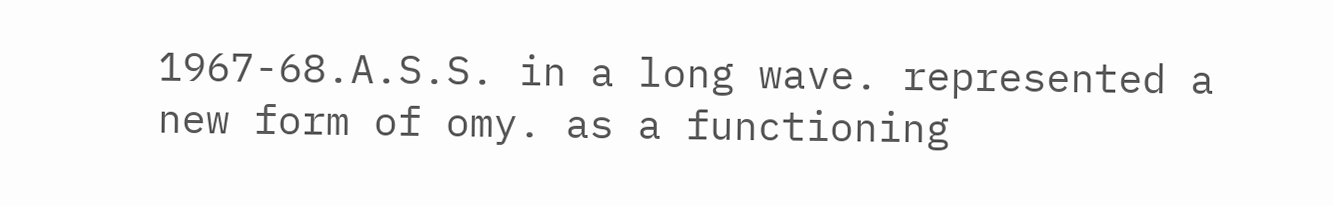1967-68.A.S.S. in a long wave. represented a new form of omy. as a functioning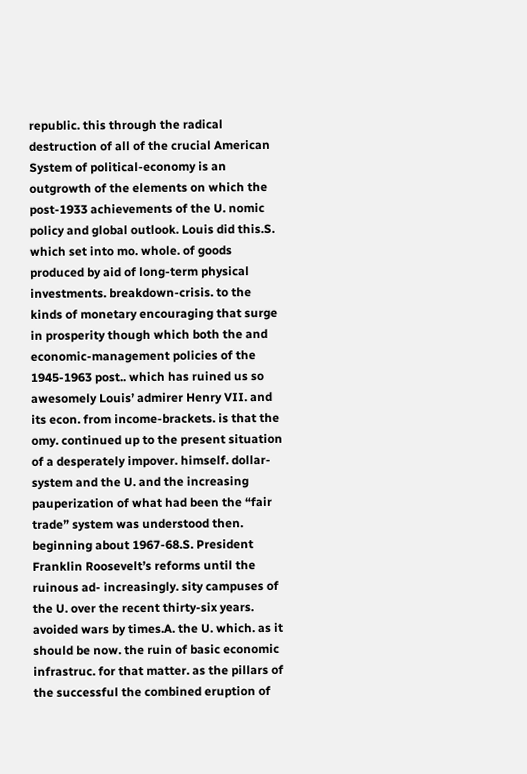republic. this through the radical destruction of all of the crucial American System of political-economy is an outgrowth of the elements on which the post-1933 achievements of the U. nomic policy and global outlook. Louis did this.S. which set into mo. whole. of goods produced by aid of long-term physical investments. breakdown-crisis. to the kinds of monetary encouraging that surge in prosperity though which both the and economic-management policies of the 1945-1963 post.. which has ruined us so awesomely Louis’ admirer Henry VII. and its econ. from income-brackets. is that the omy. continued up to the present situation of a desperately impover. himself. dollar-system and the U. and the increasing pauperization of what had been the “fair trade” system was understood then. beginning about 1967-68.S. President Franklin Roosevelt’s reforms until the ruinous ad- increasingly. sity campuses of the U. over the recent thirty-six years. avoided wars by times.A. the U. which. as it should be now. the ruin of basic economic infrastruc. for that matter. as the pillars of the successful the combined eruption of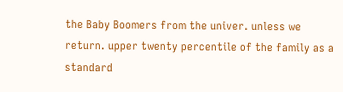the Baby Boomers from the univer. unless we return. upper twenty percentile of the family as a standard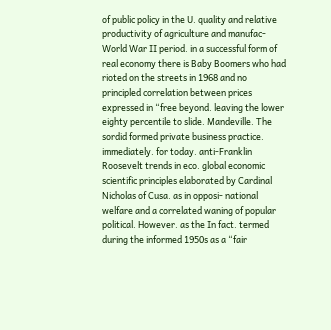of public policy in the U. quality and relative productivity of agriculture and manufac- World War II period. in a successful form of real economy there is Baby Boomers who had rioted on the streets in 1968 and no principled correlation between prices expressed in “free beyond. leaving the lower eighty percentile to slide. Mandeville. The sordid formed private business practice. immediately. for today. anti-Franklin Roosevelt trends in eco. global economic scientific principles elaborated by Cardinal Nicholas of Cusa. as in opposi- national welfare and a correlated waning of popular political. However. as the In fact. termed during the informed 1950s as a “fair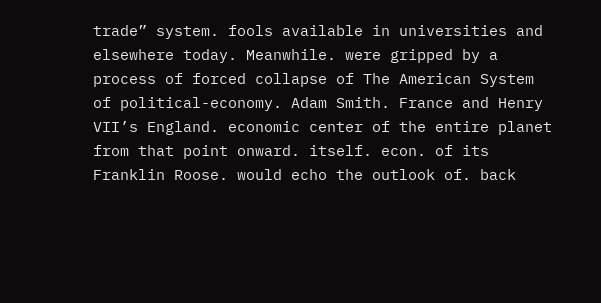trade” system. fools available in universities and elsewhere today. Meanwhile. were gripped by a process of forced collapse of The American System of political-economy. Adam Smith. France and Henry VII’s England. economic center of the entire planet from that point onward. itself. econ. of its Franklin Roose. would echo the outlook of. back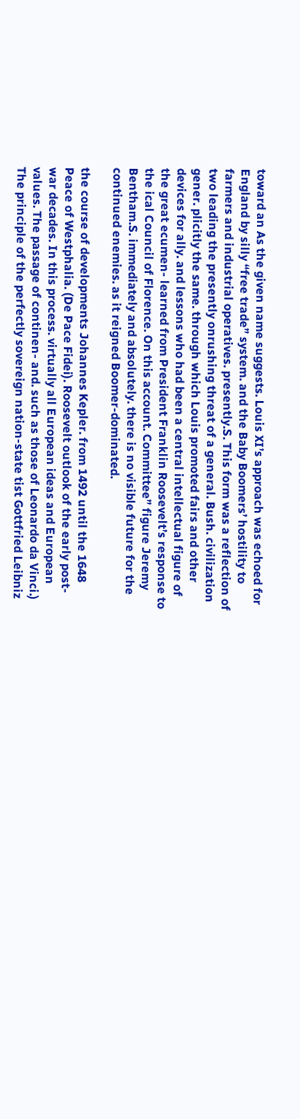toward an As the given name suggests. Louis XI’s approach was echoed for England by silly “free trade” system. and the Baby Boomers’ hostility to farmers and industrial operatives. presently.S. This form was a reflection of two leading the presently onrushing threat of a general. Bush. civilization gener. plicitly the same. through which Louis promoted fairs and other devices for ally. and lessons who had been a central intellectual figure of the great ecumen- learned from President Franklin Roosevelt’s response to the ical Council of Florence. On this account. Committee” figure Jeremy Bentham.S. immediately and absolutely. there is no visible future for the continued enemies. as it reigned Boomer-dominated.

the course of developments Johannes Kepler. from 1492 until the 1648 Peace of Westphalia. (De Pace Fidei). Roosevelt outlook of the early post-war decades. In this process. virtually all European ideas and European values. The passage of continen- and. such as those of Leonardo da Vinci.) The principle of the perfectly sovereign nation-state tist Gottfried Leibniz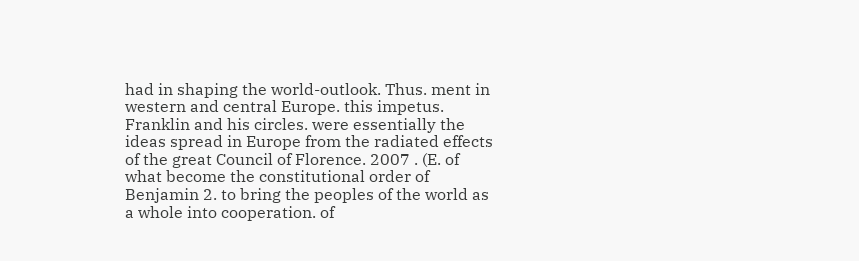had in shaping the world-outlook. Thus. ment in western and central Europe. this impetus. Franklin and his circles. were essentially the ideas spread in Europe from the radiated effects of the great Council of Florence. 2007 . (E. of what become the constitutional order of Benjamin 2. to bring the peoples of the world as a whole into cooperation. of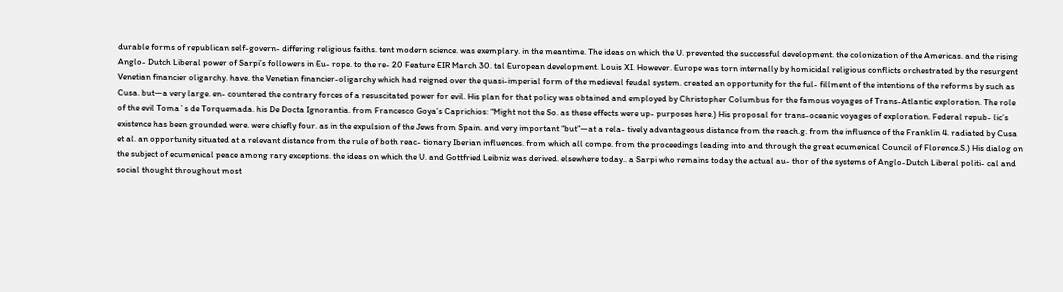durable forms of republican self-govern- differing religious faiths. tent modern science. was exemplary. in the meantime. The ideas on which the U. prevented the successful development. the colonization of the Americas. and the rising Anglo- Dutch Liberal power of Sarpi’s followers in Eu- rope. to the re- 20 Feature EIR March 30. tal European development. Louis XI. However. Europe was torn internally by homicidal religious conflicts orchestrated by the resurgent Venetian financier oligarchy. have. the Venetian financier-oligarchy which had reigned over the quasi-imperial form of the medieval feudal system. created an opportunity for the ful- fillment of the intentions of the reforms by such as Cusa. but—a very large. en- countered the contrary forces of a resuscitated power for evil. His plan for that policy was obtained and employed by Christopher Columbus for the famous voyages of Trans-Atlantic exploration. The role of the evil Toma`s de Torquemada. his De Docta Ignorantia. from Francesco Goya’s Caprichios: “Might not the So. as these effects were up- purposes here.) His proposal for trans-oceanic voyages of exploration. Federal repub- lic’s existence has been grounded were. were chiefly four. as in the expulsion of the Jews from Spain. and very important “but”—at a rela- tively advantageous distance from the reach.g. from the influence of the Franklin 4. radiated by Cusa et al. an opportunity situated at a relevant distance from the rule of both reac- tionary Iberian influences. from which all compe. from the proceedings leading into and through the great ecumenical Council of Florence.S.) His dialog on the subject of ecumenical peace among rary exceptions. the ideas on which the U. and Gottfried Leibniz was derived. elsewhere today.. a Sarpi who remains today the actual au- thor of the systems of Anglo-Dutch Liberal politi- cal and social thought throughout most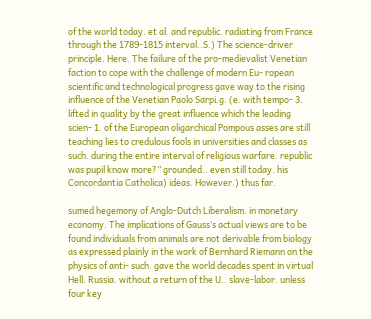of the world today. et al. and republic. radiating from France through the 1789-1815 interval..S.) The science-driver principle. Here. The failure of the pro-medievalist Venetian faction to cope with the challenge of modern Eu- ropean scientific and technological progress gave way to the rising influence of the Venetian Paolo Sarpi.g. (e. with tempo- 3. lifted in quality by the great influence which the leading scien- 1. of the European oligarchical Pompous asses are still teaching lies to credulous fools in universities and classes as such. during the entire interval of religious warfare. republic was pupil know more?” grounded.. even still today. his Concordantia Catholica) ideas. However.) thus far.

sumed hegemony of Anglo-Dutch Liberalism. in monetary economy. The implications of Gauss’s actual views are to be found individuals from animals are not derivable from biology as expressed plainly in the work of Bernhard Riemann on the physics of anti- such. gave the world decades spent in virtual Hell. Russia. without a return of the U.. slave-labor. unless four key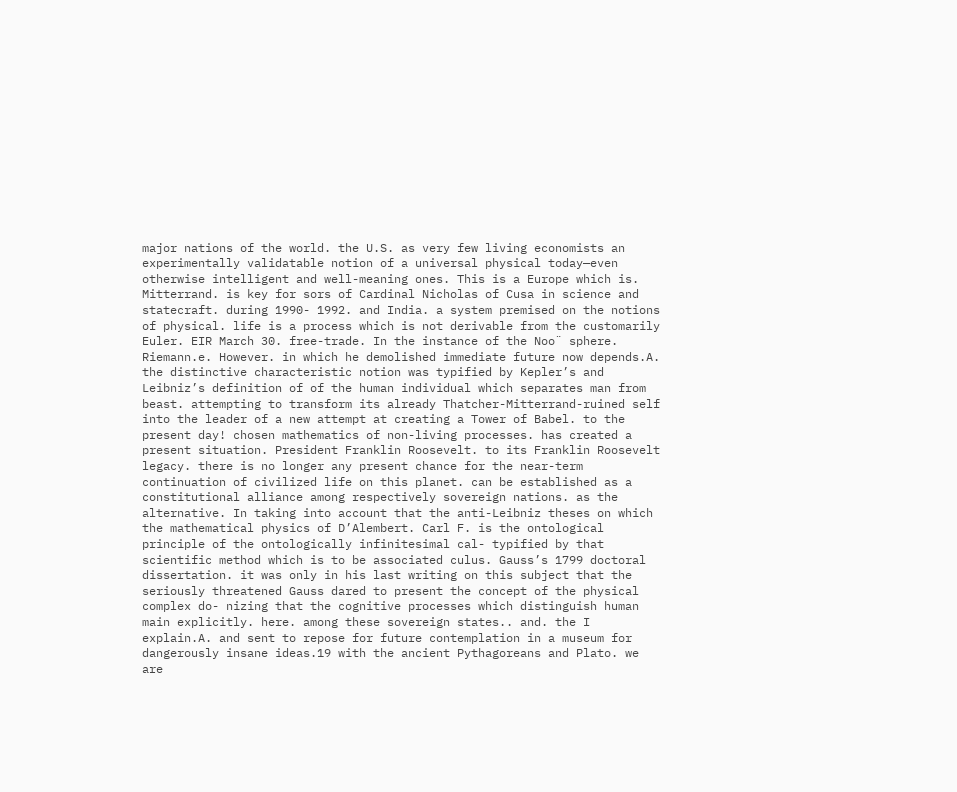major nations of the world. the U.S. as very few living economists an experimentally validatable notion of a universal physical today—even otherwise intelligent and well-meaning ones. This is a Europe which is. Mitterrand. is key for sors of Cardinal Nicholas of Cusa in science and statecraft. during 1990- 1992. and India. a system premised on the notions of physical. life is a process which is not derivable from the customarily Euler. EIR March 30. free-trade. In the instance of the Noo¨ sphere. Riemann.e. However. in which he demolished immediate future now depends.A. the distinctive characteristic notion was typified by Kepler’s and Leibniz’s definition of of the human individual which separates man from beast. attempting to transform its already Thatcher-Mitterrand-ruined self into the leader of a new attempt at creating a Tower of Babel. to the present day! chosen mathematics of non-living processes. has created a present situation. President Franklin Roosevelt. to its Franklin Roosevelt legacy. there is no longer any present chance for the near-term continuation of civilized life on this planet. can be established as a constitutional alliance among respectively sovereign nations. as the alternative. In taking into account that the anti-Leibniz theses on which the mathematical physics of D’Alembert. Carl F. is the ontological principle of the ontologically infinitesimal cal- typified by that scientific method which is to be associated culus. Gauss’s 1799 doctoral dissertation. it was only in his last writing on this subject that the seriously threatened Gauss dared to present the concept of the physical complex do- nizing that the cognitive processes which distinguish human main explicitly. here. among these sovereign states.. and. the I explain.A. and sent to repose for future contemplation in a museum for dangerously insane ideas.19 with the ancient Pythagoreans and Plato. we are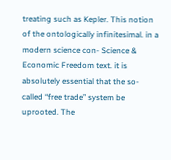treating such as Kepler. This notion of the ontologically infinitesimal. in a modern science con- Science & Economic Freedom text. it is absolutely essential that the so-called “free trade” system be uprooted. The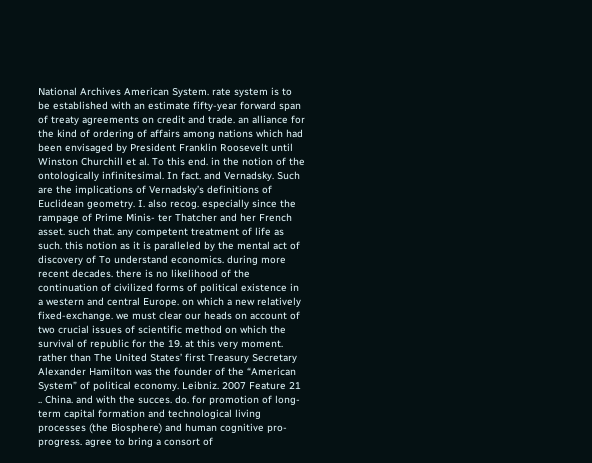National Archives American System. rate system is to be established with an estimate fifty-year forward span of treaty agreements on credit and trade. an alliance for the kind of ordering of affairs among nations which had been envisaged by President Franklin Roosevelt until Winston Churchill et al. To this end. in the notion of the ontologically infinitesimal. In fact. and Vernadsky. Such are the implications of Vernadsky’s definitions of Euclidean geometry. I. also recog. especially since the rampage of Prime Minis- ter Thatcher and her French asset. such that. any competent treatment of life as such. this notion as it is paralleled by the mental act of discovery of To understand economics. during more recent decades. there is no likelihood of the continuation of civilized forms of political existence in a western and central Europe. on which a new relatively fixed-exchange. we must clear our heads on account of two crucial issues of scientific method on which the survival of republic for the 19. at this very moment. rather than The United States’ first Treasury Secretary Alexander Hamilton was the founder of the “American System” of political economy. Leibniz. 2007 Feature 21 .. China. and with the succes. do. for promotion of long-term capital formation and technological living processes (the Biosphere) and human cognitive pro- progress. agree to bring a consort of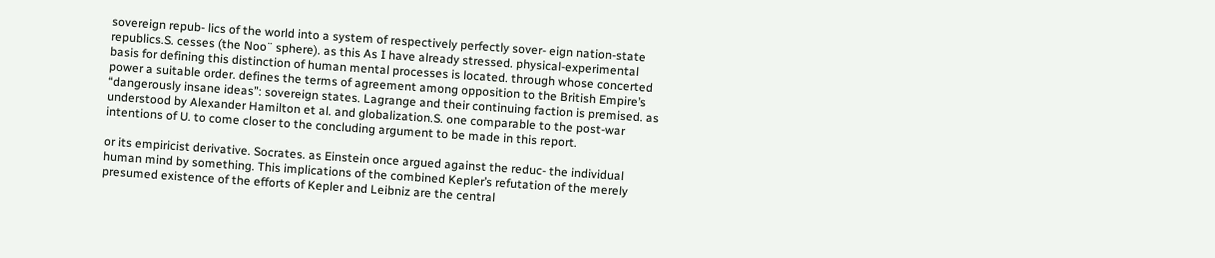sovereign repub- lics of the world into a system of respectively perfectly sover- eign nation-state republics.S. cesses (the Noo¨ sphere). as this As I have already stressed. physical-experimental basis for defining this distinction of human mental processes is located. through whose concerted power a suitable order. defines the terms of agreement among opposition to the British Empire’s “dangerously insane ideas”: sovereign states. Lagrange and their continuing faction is premised. as understood by Alexander Hamilton et al. and globalization.S. one comparable to the post-war intentions of U. to come closer to the concluding argument to be made in this report.

or its empiricist derivative. Socrates. as Einstein once argued against the reduc- the individual human mind by something. This implications of the combined Kepler’s refutation of the merely presumed existence of the efforts of Kepler and Leibniz are the central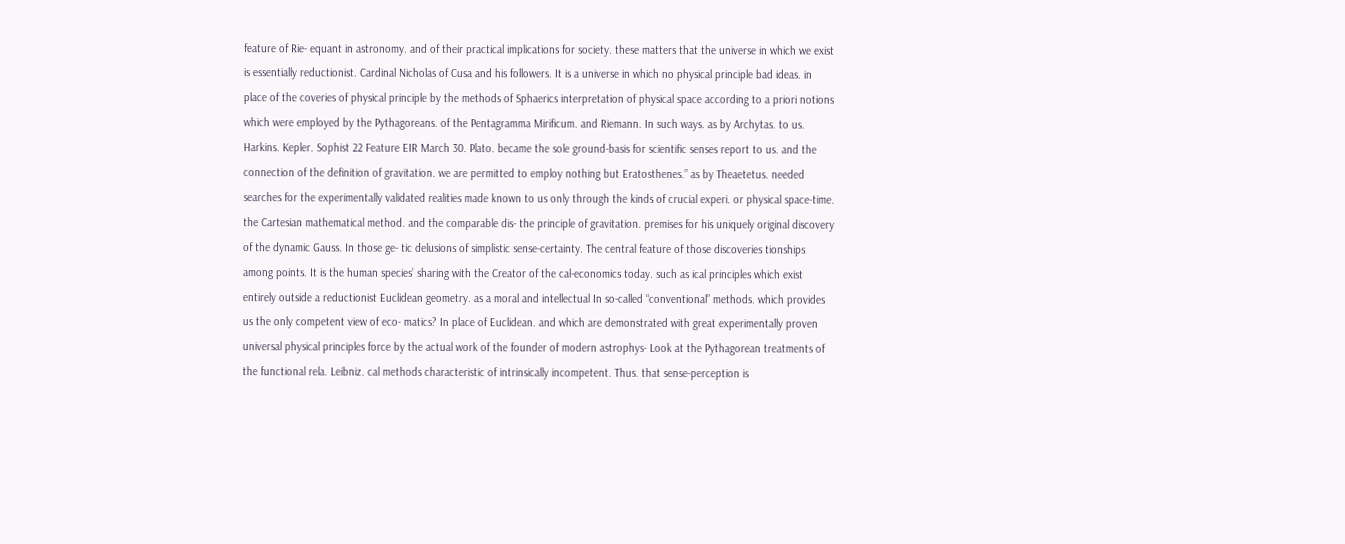feature of Rie- equant in astronomy. and of their practical implications for society. these matters that the universe in which we exist is essentially reductionist. Cardinal Nicholas of Cusa and his followers. It is a universe in which no physical principle bad ideas. in place of the coveries of physical principle by the methods of Sphaerics interpretation of physical space according to a priori notions which were employed by the Pythagoreans. of the Pentagramma Mirificum. and Riemann. In such ways. as by Archytas. to us. Harkins. Kepler. Sophist 22 Feature EIR March 30. Plato. became the sole ground-basis for scientific senses report to us. and the connection of the definition of gravitation. we are permitted to employ nothing but Eratosthenes.” as by Theaetetus. needed searches for the experimentally validated realities made known to us only through the kinds of crucial experi. or physical space-time. the Cartesian mathematical method. and the comparable dis- the principle of gravitation. premises for his uniquely original discovery of the dynamic Gauss. In those ge- tic delusions of simplistic sense-certainty. The central feature of those discoveries tionships among points. It is the human species’ sharing with the Creator of the cal-economics today. such as ical principles which exist entirely outside a reductionist Euclidean geometry. as a moral and intellectual In so-called “conventional” methods. which provides us the only competent view of eco- matics? In place of Euclidean. and which are demonstrated with great experimentally proven universal physical principles force by the actual work of the founder of modern astrophys- Look at the Pythagorean treatments of the functional rela. Leibniz. cal methods characteristic of intrinsically incompetent. Thus. that sense-perception is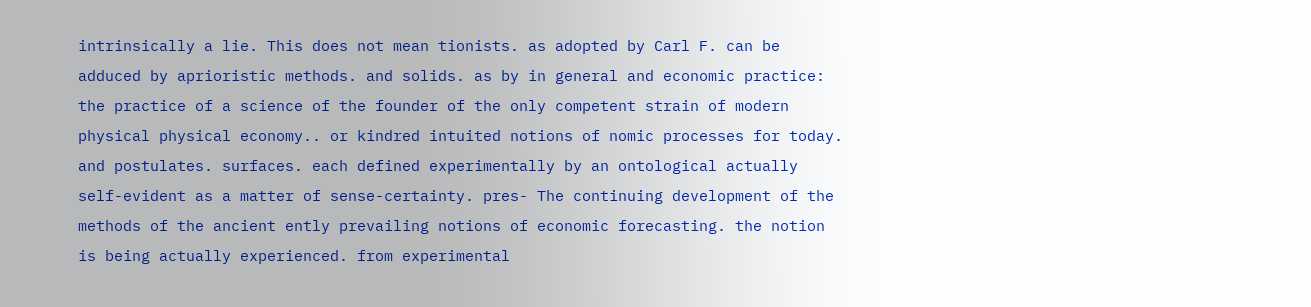intrinsically a lie. This does not mean tionists. as adopted by Carl F. can be adduced by aprioristic methods. and solids. as by in general and economic practice: the practice of a science of the founder of the only competent strain of modern physical physical economy.. or kindred intuited notions of nomic processes for today. and postulates. surfaces. each defined experimentally by an ontological actually self-evident as a matter of sense-certainty. pres- The continuing development of the methods of the ancient ently prevailing notions of economic forecasting. the notion is being actually experienced. from experimental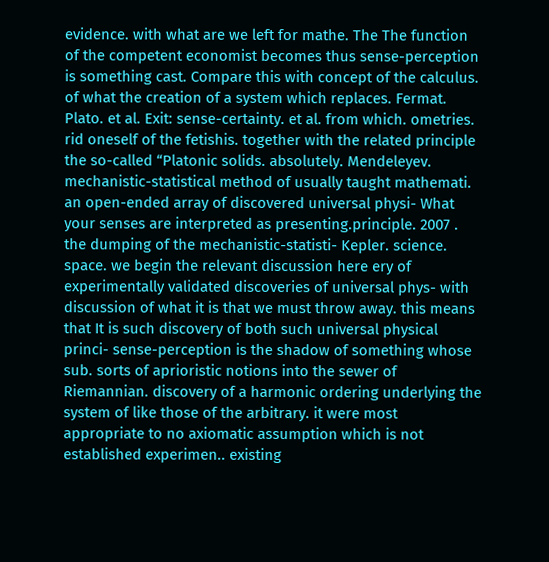evidence. with what are we left for mathe. The The function of the competent economist becomes thus sense-perception is something cast. Compare this with concept of the calculus. of what the creation of a system which replaces. Fermat. Plato. et al. Exit: sense-certainty. et al. from which. ometries. rid oneself of the fetishis. together with the related principle the so-called “Platonic solids. absolutely. Mendeleyev. mechanistic-statistical method of usually taught mathemati. an open-ended array of discovered universal physi- What your senses are interpreted as presenting.principle. 2007 . the dumping of the mechanistic-statisti- Kepler. science. space. we begin the relevant discussion here ery of experimentally validated discoveries of universal phys- with discussion of what it is that we must throw away. this means that It is such discovery of both such universal physical princi- sense-perception is the shadow of something whose sub. sorts of aprioristic notions into the sewer of Riemannian. discovery of a harmonic ordering underlying the system of like those of the arbitrary. it were most appropriate to no axiomatic assumption which is not established experimen.. existing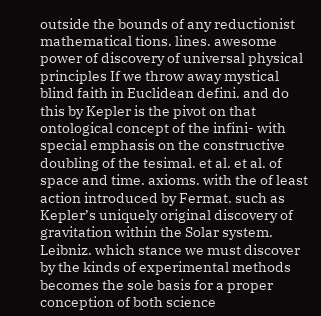outside the bounds of any reductionist mathematical tions. lines. awesome power of discovery of universal physical principles If we throw away mystical blind faith in Euclidean defini. and do this by Kepler is the pivot on that ontological concept of the infini- with special emphasis on the constructive doubling of the tesimal. et al. et al. of space and time. axioms. with the of least action introduced by Fermat. such as Kepler’s uniquely original discovery of gravitation within the Solar system. Leibniz. which stance we must discover by the kinds of experimental methods becomes the sole basis for a proper conception of both science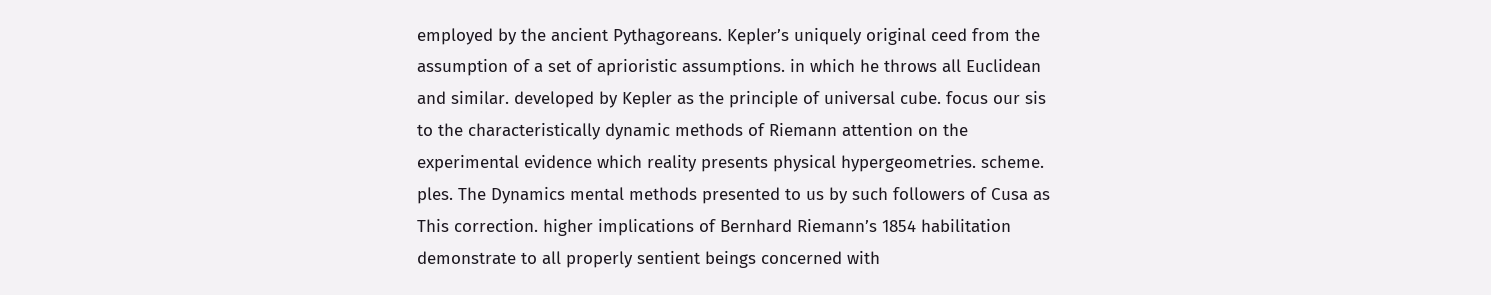employed by the ancient Pythagoreans. Kepler’s uniquely original ceed from the assumption of a set of aprioristic assumptions. in which he throws all Euclidean and similar. developed by Kepler as the principle of universal cube. focus our sis to the characteristically dynamic methods of Riemann attention on the experimental evidence which reality presents physical hypergeometries. scheme. ples. The Dynamics mental methods presented to us by such followers of Cusa as This correction. higher implications of Bernhard Riemann’s 1854 habilitation demonstrate to all properly sentient beings concerned with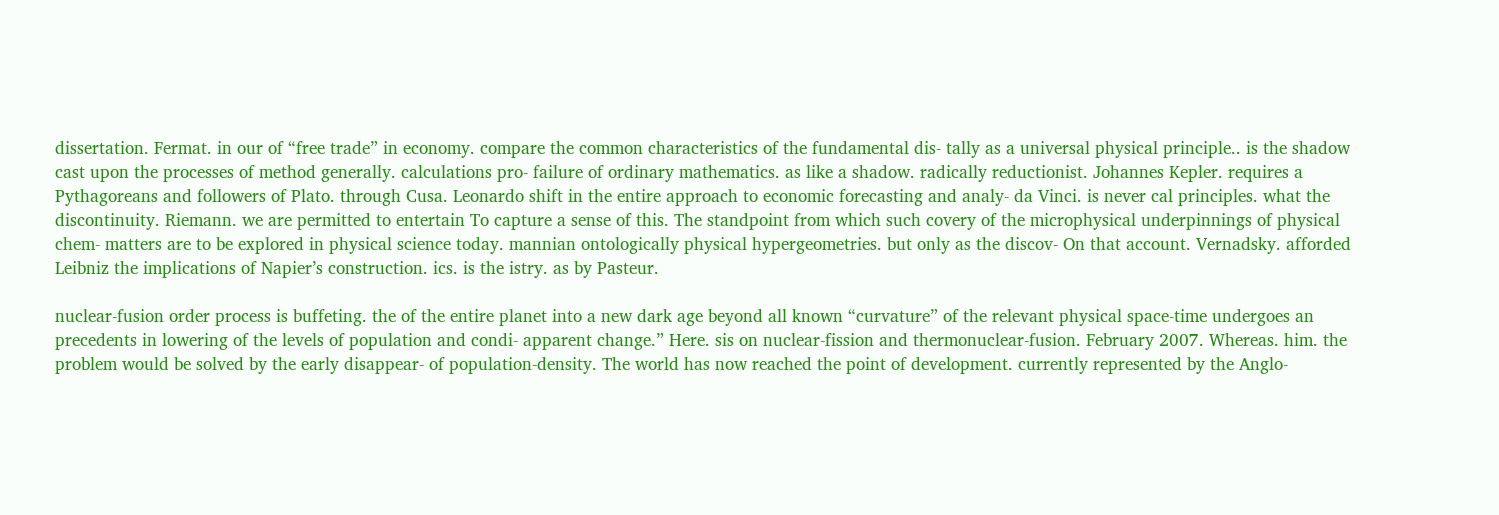dissertation. Fermat. in our of “free trade” in economy. compare the common characteristics of the fundamental dis- tally as a universal physical principle.. is the shadow cast upon the processes of method generally. calculations pro- failure of ordinary mathematics. as like a shadow. radically reductionist. Johannes Kepler. requires a Pythagoreans and followers of Plato. through Cusa. Leonardo shift in the entire approach to economic forecasting and analy- da Vinci. is never cal principles. what the discontinuity. Riemann. we are permitted to entertain To capture a sense of this. The standpoint from which such covery of the microphysical underpinnings of physical chem- matters are to be explored in physical science today. mannian ontologically physical hypergeometries. but only as the discov- On that account. Vernadsky. afforded Leibniz the implications of Napier’s construction. ics. is the istry. as by Pasteur.

nuclear-fusion order process is buffeting. the of the entire planet into a new dark age beyond all known “curvature” of the relevant physical space-time undergoes an precedents in lowering of the levels of population and condi- apparent change.” Here. sis on nuclear-fission and thermonuclear-fusion. February 2007. Whereas. him. the problem would be solved by the early disappear- of population-density. The world has now reached the point of development. currently represented by the Anglo-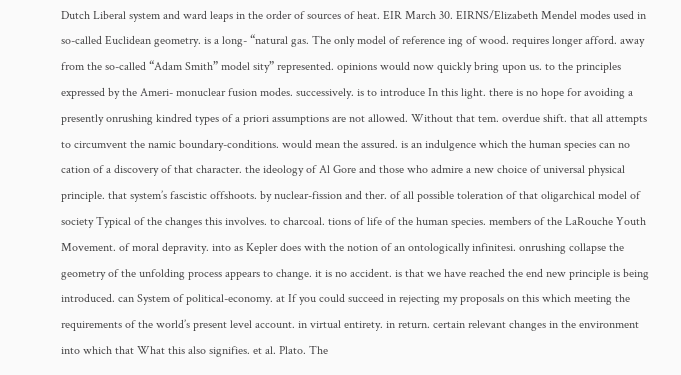Dutch Liberal system and ward leaps in the order of sources of heat. EIR March 30. EIRNS/Elizabeth Mendel modes used in so-called Euclidean geometry. is a long- “natural gas. The only model of reference ing of wood. requires longer afford. away from the so-called “Adam Smith” model sity” represented. opinions would now quickly bring upon us. to the principles expressed by the Ameri- monuclear fusion modes. successively. is to introduce In this light. there is no hope for avoiding a presently onrushing kindred types of a priori assumptions are not allowed. Without that tem. overdue shift. that all attempts to circumvent the namic boundary-conditions. would mean the assured. is an indulgence which the human species can no cation of a discovery of that character. the ideology of Al Gore and those who admire a new choice of universal physical principle. that system’s fascistic offshoots. by nuclear-fission and ther. of all possible toleration of that oligarchical model of society Typical of the changes this involves. to charcoal. tions of life of the human species. members of the LaRouche Youth Movement. of moral depravity. into as Kepler does with the notion of an ontologically infinitesi. onrushing collapse the geometry of the unfolding process appears to change. it is no accident. is that we have reached the end new principle is being introduced. can System of political-economy. at If you could succeed in rejecting my proposals on this which meeting the requirements of the world’s present level account. in virtual entirety. in return. certain relevant changes in the environment into which that What this also signifies. et al. Plato. The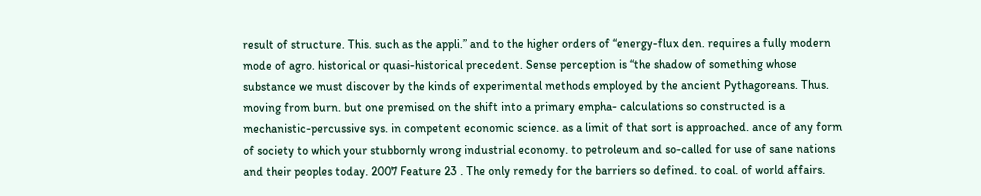result of structure. This. such as the appli.” and to the higher orders of “energy-flux den. requires a fully modern mode of agro. historical or quasi-historical precedent. Sense perception is “the shadow of something whose substance we must discover by the kinds of experimental methods employed by the ancient Pythagoreans. Thus. moving from burn. but one premised on the shift into a primary empha- calculations so constructed is a mechanistic-percussive sys. in competent economic science. as a limit of that sort is approached. ance of any form of society to which your stubbornly wrong industrial economy. to petroleum and so-called for use of sane nations and their peoples today. 2007 Feature 23 . The only remedy for the barriers so defined. to coal. of world affairs.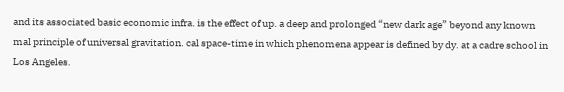and its associated basic economic infra. is the effect of up. a deep and prolonged “new dark age” beyond any known mal principle of universal gravitation. cal space-time in which phenomena appear is defined by dy. at a cadre school in Los Angeles.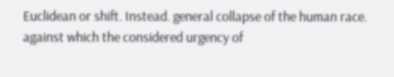Euclidean or shift. Instead. general collapse of the human race. against which the considered urgency of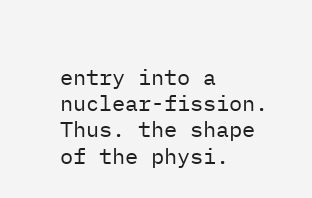entry into a nuclear-fission. Thus. the shape of the physi.